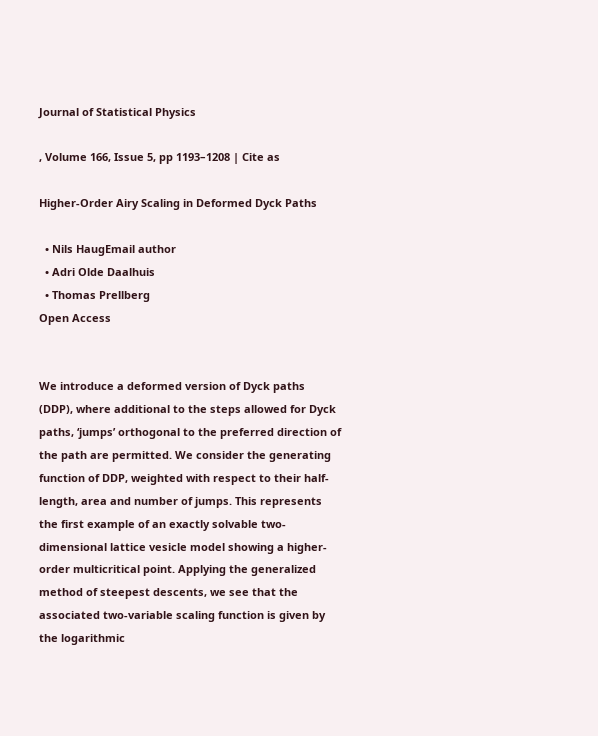Journal of Statistical Physics

, Volume 166, Issue 5, pp 1193–1208 | Cite as

Higher-Order Airy Scaling in Deformed Dyck Paths

  • Nils HaugEmail author
  • Adri Olde Daalhuis
  • Thomas Prellberg
Open Access


We introduce a deformed version of Dyck paths (DDP), where additional to the steps allowed for Dyck paths, ‘jumps’ orthogonal to the preferred direction of the path are permitted. We consider the generating function of DDP, weighted with respect to their half-length, area and number of jumps. This represents the first example of an exactly solvable two-dimensional lattice vesicle model showing a higher-order multicritical point. Applying the generalized method of steepest descents, we see that the associated two-variable scaling function is given by the logarithmic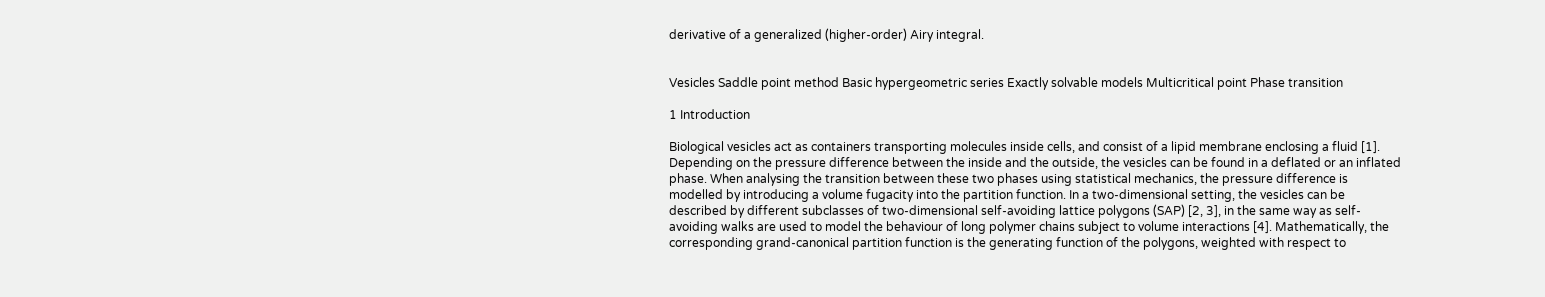derivative of a generalized (higher-order) Airy integral.


Vesicles Saddle point method Basic hypergeometric series Exactly solvable models Multicritical point Phase transition

1 Introduction

Biological vesicles act as containers transporting molecules inside cells, and consist of a lipid membrane enclosing a fluid [1]. Depending on the pressure difference between the inside and the outside, the vesicles can be found in a deflated or an inflated phase. When analysing the transition between these two phases using statistical mechanics, the pressure difference is modelled by introducing a volume fugacity into the partition function. In a two-dimensional setting, the vesicles can be described by different subclasses of two-dimensional self-avoiding lattice polygons (SAP) [2, 3], in the same way as self-avoiding walks are used to model the behaviour of long polymer chains subject to volume interactions [4]. Mathematically, the corresponding grand-canonical partition function is the generating function of the polygons, weighted with respect to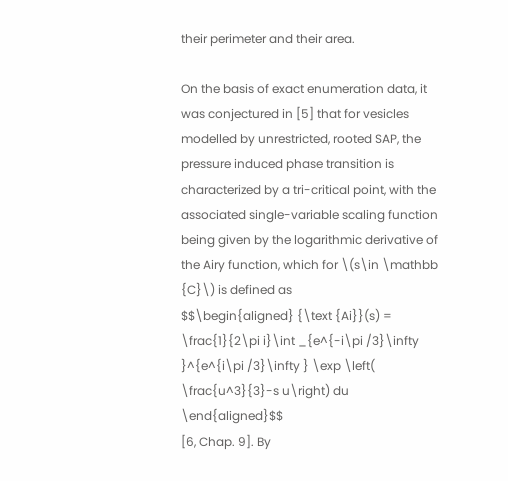their perimeter and their area.

On the basis of exact enumeration data, it was conjectured in [5] that for vesicles modelled by unrestricted, rooted SAP, the pressure induced phase transition is characterized by a tri-critical point, with the associated single-variable scaling function being given by the logarithmic derivative of the Airy function, which for \(s\in \mathbb {C}\) is defined as
$$\begin{aligned} {\text {Ai}}(s) = \frac{1}{2\pi i}\int _{e^{-i\pi /3}\infty }^{e^{i\pi /3}\infty } \exp \left( \frac{u^3}{3}-s u\right) du \end{aligned}$$
[6, Chap. 9]. By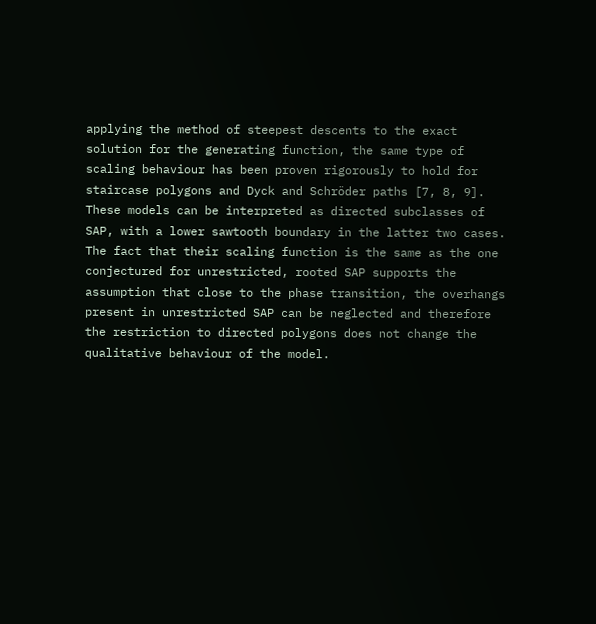applying the method of steepest descents to the exact solution for the generating function, the same type of scaling behaviour has been proven rigorously to hold for staircase polygons and Dyck and Schröder paths [7, 8, 9]. These models can be interpreted as directed subclasses of SAP, with a lower sawtooth boundary in the latter two cases. The fact that their scaling function is the same as the one conjectured for unrestricted, rooted SAP supports the assumption that close to the phase transition, the overhangs present in unrestricted SAP can be neglected and therefore the restriction to directed polygons does not change the qualitative behaviour of the model.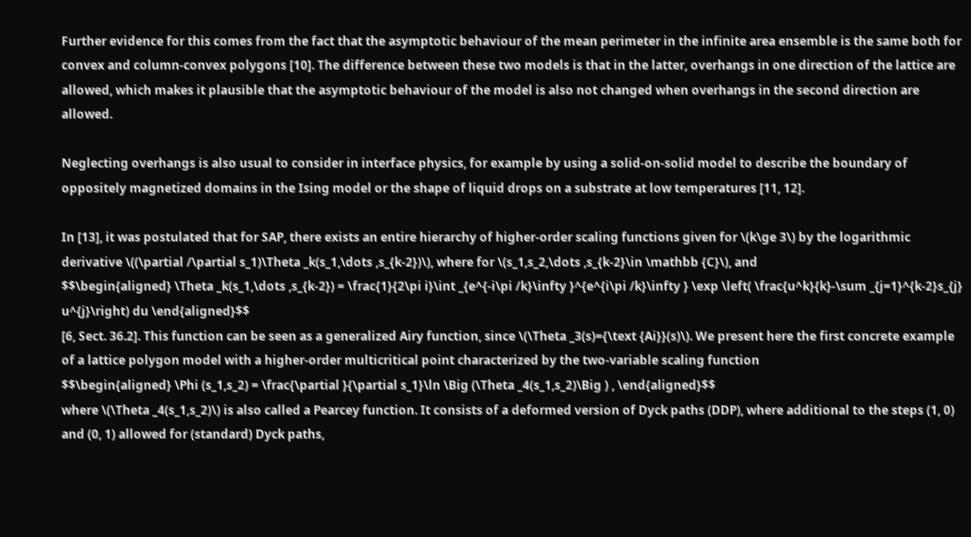Further evidence for this comes from the fact that the asymptotic behaviour of the mean perimeter in the infinite area ensemble is the same both for convex and column-convex polygons [10]. The difference between these two models is that in the latter, overhangs in one direction of the lattice are allowed, which makes it plausible that the asymptotic behaviour of the model is also not changed when overhangs in the second direction are allowed.

Neglecting overhangs is also usual to consider in interface physics, for example by using a solid-on-solid model to describe the boundary of oppositely magnetized domains in the Ising model or the shape of liquid drops on a substrate at low temperatures [11, 12].

In [13], it was postulated that for SAP, there exists an entire hierarchy of higher-order scaling functions given for \(k\ge 3\) by the logarithmic derivative \((\partial /\partial s_1)\Theta _k(s_1,\dots ,s_{k-2})\), where for \(s_1,s_2,\dots ,s_{k-2}\in \mathbb {C}\), and
$$\begin{aligned} \Theta _k(s_1,\dots ,s_{k-2}) = \frac{1}{2\pi i}\int _{e^{-i\pi /k}\infty }^{e^{i\pi /k}\infty } \exp \left( \frac{u^k}{k}-\sum _{j=1}^{k-2}s_{j} u^{j}\right) du \end{aligned}$$
[6, Sect. 36.2]. This function can be seen as a generalized Airy function, since \(\Theta _3(s)={\text {Ai}}(s)\). We present here the first concrete example of a lattice polygon model with a higher-order multicritical point characterized by the two-variable scaling function
$$\begin{aligned} \Phi (s_1,s_2) = \frac{\partial }{\partial s_1}\ln \Big (\Theta _4(s_1,s_2)\Big ) , \end{aligned}$$
where \(\Theta _4(s_1,s_2)\) is also called a Pearcey function. It consists of a deformed version of Dyck paths (DDP), where additional to the steps (1, 0) and (0, 1) allowed for (standard) Dyck paths,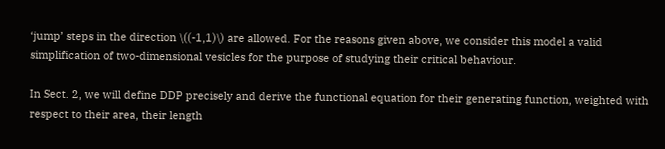‘jump’ steps in the direction \((-1,1)\) are allowed. For the reasons given above, we consider this model a valid simplification of two-dimensional vesicles for the purpose of studying their critical behaviour.

In Sect. 2, we will define DDP precisely and derive the functional equation for their generating function, weighted with respect to their area, their length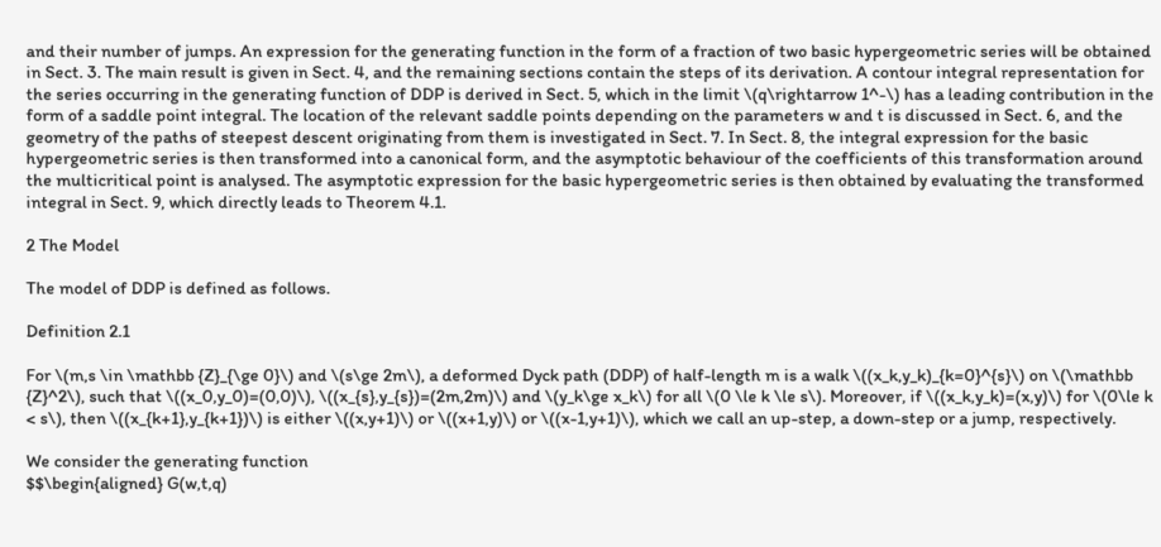and their number of jumps. An expression for the generating function in the form of a fraction of two basic hypergeometric series will be obtained in Sect. 3. The main result is given in Sect. 4, and the remaining sections contain the steps of its derivation. A contour integral representation for the series occurring in the generating function of DDP is derived in Sect. 5, which in the limit \(q\rightarrow 1^-\) has a leading contribution in the form of a saddle point integral. The location of the relevant saddle points depending on the parameters w and t is discussed in Sect. 6, and the geometry of the paths of steepest descent originating from them is investigated in Sect. 7. In Sect. 8, the integral expression for the basic hypergeometric series is then transformed into a canonical form, and the asymptotic behaviour of the coefficients of this transformation around the multicritical point is analysed. The asymptotic expression for the basic hypergeometric series is then obtained by evaluating the transformed integral in Sect. 9, which directly leads to Theorem 4.1.

2 The Model

The model of DDP is defined as follows.

Definition 2.1

For \(m,s \in \mathbb {Z}_{\ge 0}\) and \(s\ge 2m\), a deformed Dyck path (DDP) of half-length m is a walk \((x_k,y_k)_{k=0}^{s}\) on \(\mathbb {Z}^2\), such that \((x_0,y_0)=(0,0)\), \((x_{s},y_{s})=(2m,2m)\) and \(y_k\ge x_k\) for all \(0 \le k \le s\). Moreover, if \((x_k,y_k)=(x,y)\) for \(0\le k < s\), then \((x_{k+1},y_{k+1})\) is either \((x,y+1)\) or \((x+1,y)\) or \((x-1,y+1)\), which we call an up-step, a down-step or a jump, respectively.

We consider the generating function
$$\begin{aligned} G(w,t,q)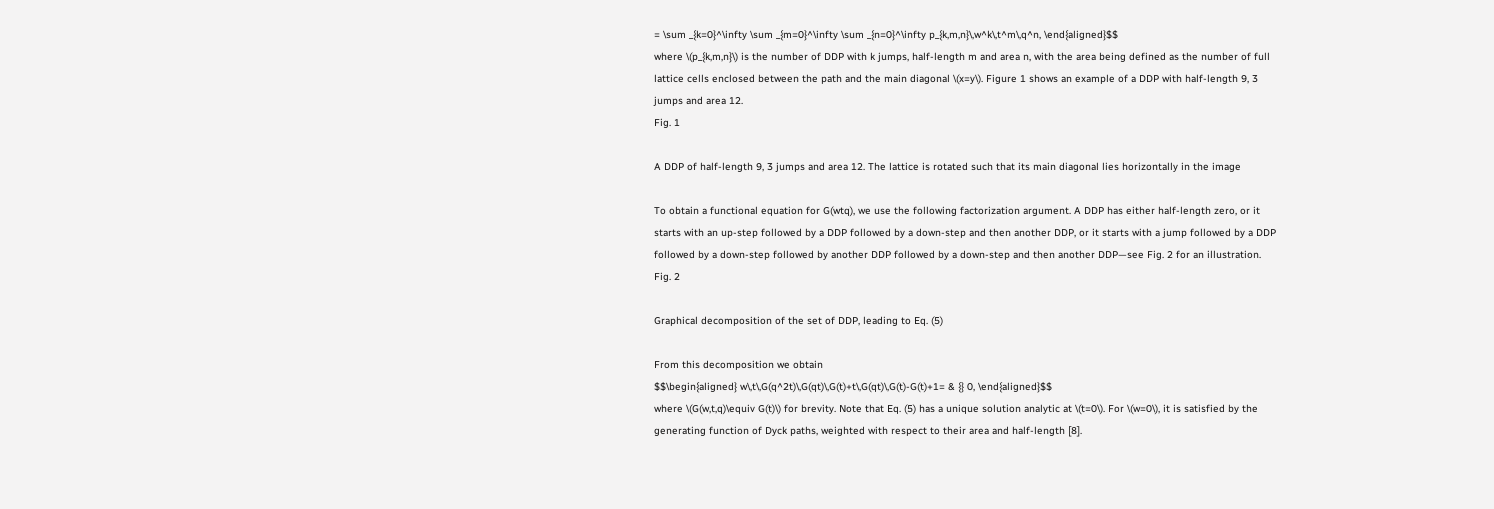= \sum _{k=0}^\infty \sum _{m=0}^\infty \sum _{n=0}^\infty p_{k,m,n}\,w^k\,t^m\,q^n, \end{aligned}$$
where \(p_{k,m,n}\) is the number of DDP with k jumps, half-length m and area n, with the area being defined as the number of full lattice cells enclosed between the path and the main diagonal \(x=y\). Figure 1 shows an example of a DDP with half-length 9, 3 jumps and area 12.
Fig. 1

A DDP of half-length 9, 3 jumps and area 12. The lattice is rotated such that its main diagonal lies horizontally in the image

To obtain a functional equation for G(wtq), we use the following factorization argument. A DDP has either half-length zero, or it starts with an up-step followed by a DDP followed by a down-step and then another DDP, or it starts with a jump followed by a DDP followed by a down-step followed by another DDP followed by a down-step and then another DDP—see Fig. 2 for an illustration.
Fig. 2

Graphical decomposition of the set of DDP, leading to Eq. (5)

From this decomposition we obtain
$$\begin{aligned} w\,t\,G(q^2t)\,G(qt)\,G(t)+t\,G(qt)\,G(t)-G(t)+1= & {} 0, \end{aligned}$$
where \(G(w,t,q)\equiv G(t)\) for brevity. Note that Eq. (5) has a unique solution analytic at \(t=0\). For \(w=0\), it is satisfied by the generating function of Dyck paths, weighted with respect to their area and half-length [8].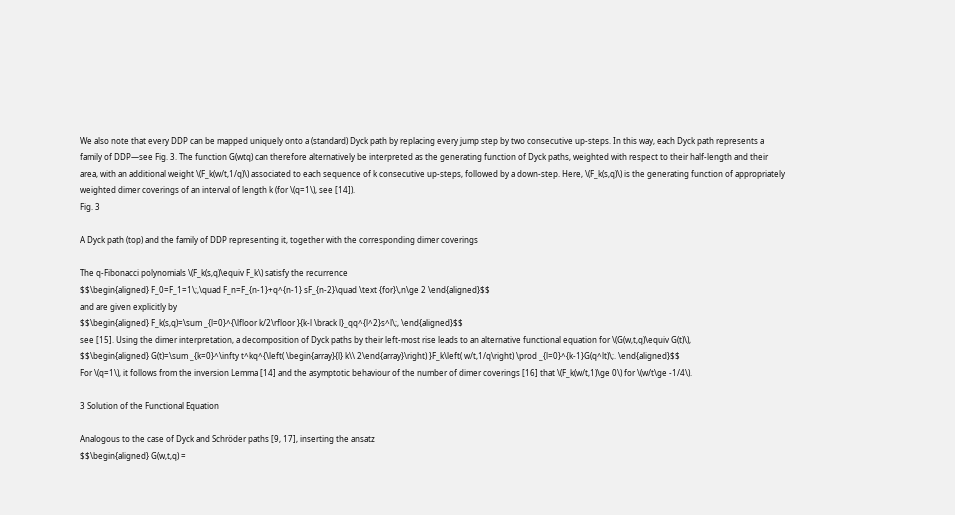We also note that every DDP can be mapped uniquely onto a (standard) Dyck path by replacing every jump step by two consecutive up-steps. In this way, each Dyck path represents a family of DDP—see Fig. 3. The function G(wtq) can therefore alternatively be interpreted as the generating function of Dyck paths, weighted with respect to their half-length and their area, with an additional weight \(F_k(w/t,1/q)\) associated to each sequence of k consecutive up-steps, followed by a down-step. Here, \(F_k(s,q)\) is the generating function of appropriately weighted dimer coverings of an interval of length k (for \(q=1\), see [14]).
Fig. 3

A Dyck path (top) and the family of DDP representing it, together with the corresponding dimer coverings

The q-Fibonacci polynomials \(F_k(s,q)\equiv F_k\) satisfy the recurrence
$$\begin{aligned} F_0=F_1=1\;,\quad F_n=F_{n-1}+q^{n-1} sF_{n-2}\quad \text {for}\,n\ge 2 \end{aligned}$$
and are given explicitly by
$$\begin{aligned} F_k(s,q)=\sum _{l=0}^{\lfloor k/2\rfloor }{k-l \brack l}_qq^{l^2}s^l\;, \end{aligned}$$
see [15]. Using the dimer interpretation, a decomposition of Dyck paths by their left-most rise leads to an alternative functional equation for \(G(w,t,q)\equiv G(t)\),
$$\begin{aligned} G(t)=\sum _{k=0}^\infty t^kq^{\left( \begin{array}{l} k\\ 2\end{array}\right) }F_k\left( w/t,1/q\right) \prod _{l=0}^{k-1}G(q^lt)\;. \end{aligned}$$
For \(q=1\), it follows from the inversion Lemma [14] and the asymptotic behaviour of the number of dimer coverings [16] that \(F_k(w/t,1)\ge 0\) for \(w/t\ge -1/4\).

3 Solution of the Functional Equation

Analogous to the case of Dyck and Schröder paths [9, 17], inserting the ansatz
$$\begin{aligned} G(w,t,q) =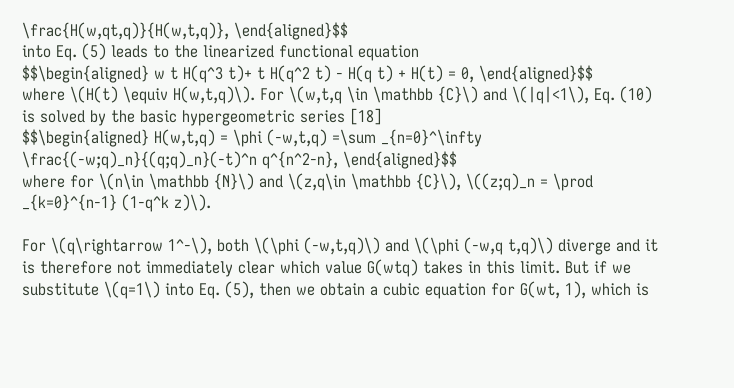\frac{H(w,qt,q)}{H(w,t,q)}, \end{aligned}$$
into Eq. (5) leads to the linearized functional equation
$$\begin{aligned} w t H(q^3 t)+ t H(q^2 t) - H(q t) + H(t) = 0, \end{aligned}$$
where \(H(t) \equiv H(w,t,q)\). For \(w,t,q \in \mathbb {C}\) and \(|q|<1\), Eq. (10) is solved by the basic hypergeometric series [18]
$$\begin{aligned} H(w,t,q) = \phi (-w,t,q) =\sum _{n=0}^\infty \frac{(-w;q)_n}{(q;q)_n}(-t)^n q^{n^2-n}, \end{aligned}$$
where for \(n\in \mathbb {N}\) and \(z,q\in \mathbb {C}\), \((z;q)_n = \prod _{k=0}^{n-1} (1-q^k z)\).

For \(q\rightarrow 1^-\), both \(\phi (-w,t,q)\) and \(\phi (-w,q t,q)\) diverge and it is therefore not immediately clear which value G(wtq) takes in this limit. But if we substitute \(q=1\) into Eq. (5), then we obtain a cubic equation for G(wt, 1), which is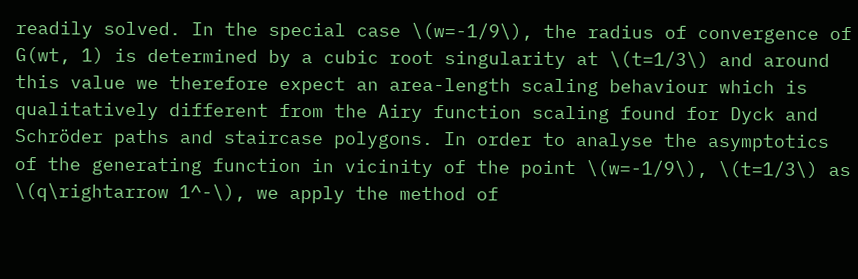readily solved. In the special case \(w=-1/9\), the radius of convergence of G(wt, 1) is determined by a cubic root singularity at \(t=1/3\) and around this value we therefore expect an area-length scaling behaviour which is qualitatively different from the Airy function scaling found for Dyck and Schröder paths and staircase polygons. In order to analyse the asymptotics of the generating function in vicinity of the point \(w=-1/9\), \(t=1/3\) as \(q\rightarrow 1^-\), we apply the method of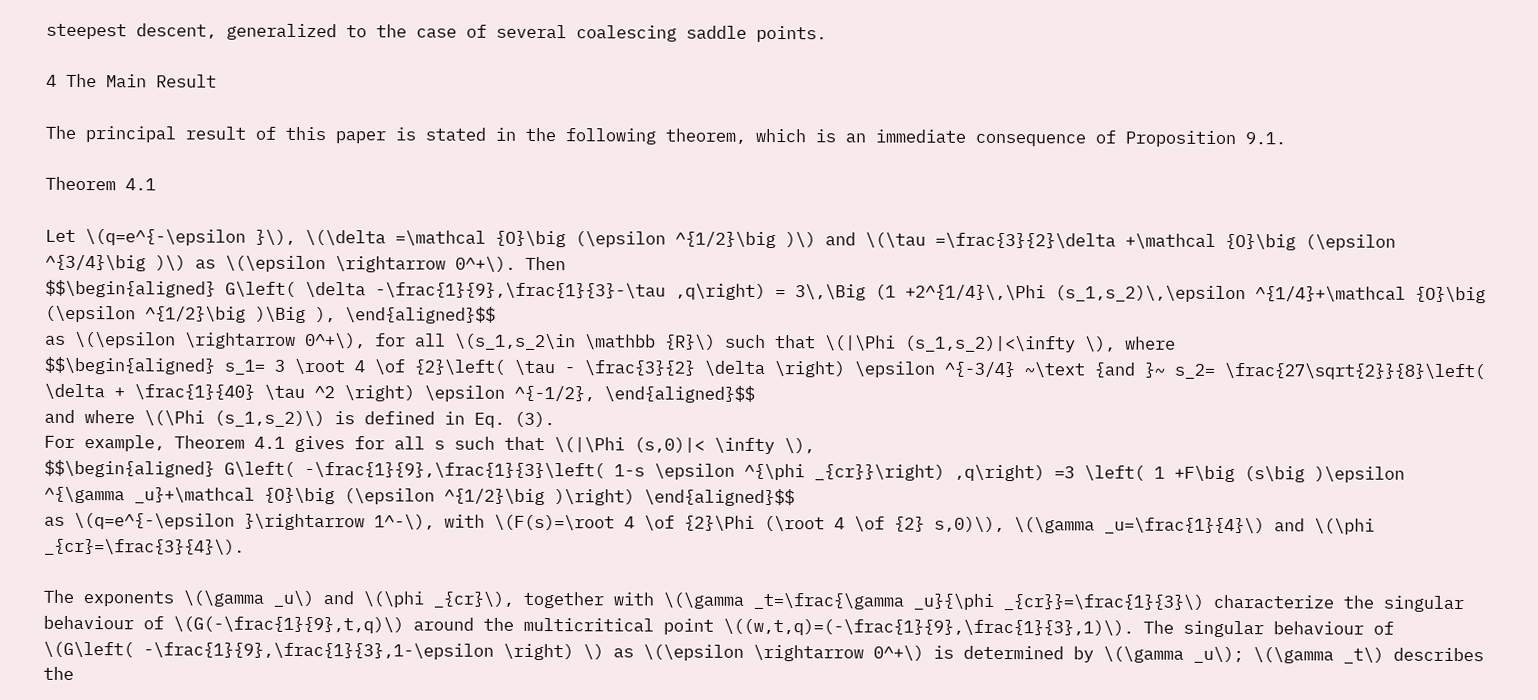steepest descent, generalized to the case of several coalescing saddle points.

4 The Main Result

The principal result of this paper is stated in the following theorem, which is an immediate consequence of Proposition 9.1.

Theorem 4.1

Let \(q=e^{-\epsilon }\), \(\delta =\mathcal {O}\big (\epsilon ^{1/2}\big )\) and \(\tau =\frac{3}{2}\delta +\mathcal {O}\big (\epsilon ^{3/4}\big )\) as \(\epsilon \rightarrow 0^+\). Then
$$\begin{aligned} G\left( \delta -\frac{1}{9},\frac{1}{3}-\tau ,q\right) = 3\,\Big (1 +2^{1/4}\,\Phi (s_1,s_2)\,\epsilon ^{1/4}+\mathcal {O}\big (\epsilon ^{1/2}\big )\Big ), \end{aligned}$$
as \(\epsilon \rightarrow 0^+\), for all \(s_1,s_2\in \mathbb {R}\) such that \(|\Phi (s_1,s_2)|<\infty \), where
$$\begin{aligned} s_1= 3 \root 4 \of {2}\left( \tau - \frac{3}{2} \delta \right) \epsilon ^{-3/4} ~\text {and }~ s_2= \frac{27\sqrt{2}}{8}\left( \delta + \frac{1}{40} \tau ^2 \right) \epsilon ^{-1/2}, \end{aligned}$$
and where \(\Phi (s_1,s_2)\) is defined in Eq. (3).
For example, Theorem 4.1 gives for all s such that \(|\Phi (s,0)|< \infty \),
$$\begin{aligned} G\left( -\frac{1}{9},\frac{1}{3}\left( 1-s \epsilon ^{\phi _{cr}}\right) ,q\right) =3 \left( 1 +F\big (s\big )\epsilon ^{\gamma _u}+\mathcal {O}\big (\epsilon ^{1/2}\big )\right) \end{aligned}$$
as \(q=e^{-\epsilon }\rightarrow 1^-\), with \(F(s)=\root 4 \of {2}\Phi (\root 4 \of {2} s,0)\), \(\gamma _u=\frac{1}{4}\) and \(\phi _{cr}=\frac{3}{4}\).

The exponents \(\gamma _u\) and \(\phi _{cr}\), together with \(\gamma _t=\frac{\gamma _u}{\phi _{cr}}=\frac{1}{3}\) characterize the singular behaviour of \(G(-\frac{1}{9},t,q)\) around the multicritical point \((w,t,q)=(-\frac{1}{9},\frac{1}{3},1)\). The singular behaviour of \(G\left( -\frac{1}{9},\frac{1}{3},1-\epsilon \right) \) as \(\epsilon \rightarrow 0^+\) is determined by \(\gamma _u\); \(\gamma _t\) describes the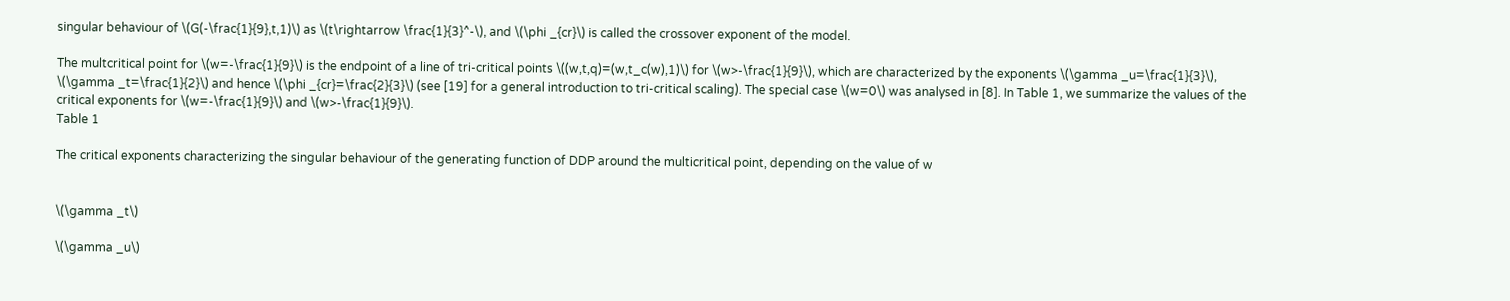singular behaviour of \(G(-\frac{1}{9},t,1)\) as \(t\rightarrow \frac{1}{3}^-\), and \(\phi _{cr}\) is called the crossover exponent of the model.

The multcritical point for \(w=-\frac{1}{9}\) is the endpoint of a line of tri-critical points \((w,t,q)=(w,t_c(w),1)\) for \(w>-\frac{1}{9}\), which are characterized by the exponents \(\gamma _u=\frac{1}{3}\), \(\gamma _t=\frac{1}{2}\) and hence \(\phi _{cr}=\frac{2}{3}\) (see [19] for a general introduction to tri-critical scaling). The special case \(w=0\) was analysed in [8]. In Table 1, we summarize the values of the critical exponents for \(w=-\frac{1}{9}\) and \(w>-\frac{1}{9}\).
Table 1

The critical exponents characterizing the singular behaviour of the generating function of DDP around the multicritical point, depending on the value of w


\(\gamma _t\)

\(\gamma _u\)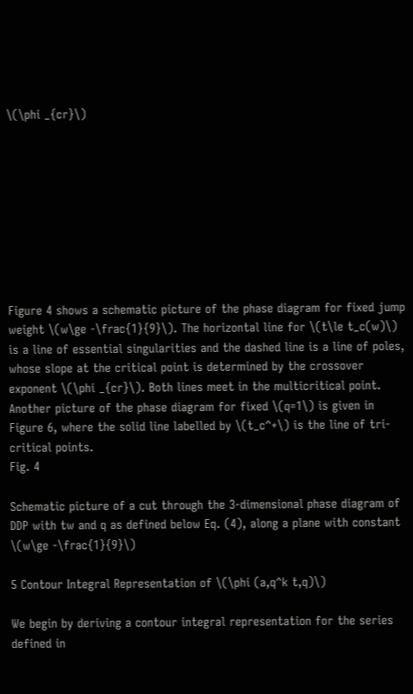\(\phi _{cr}\)









Figure 4 shows a schematic picture of the phase diagram for fixed jump weight \(w\ge -\frac{1}{9}\). The horizontal line for \(t\le t_c(w)\) is a line of essential singularities and the dashed line is a line of poles, whose slope at the critical point is determined by the crossover exponent \(\phi _{cr}\). Both lines meet in the multicritical point. Another picture of the phase diagram for fixed \(q=1\) is given in Figure 6, where the solid line labelled by \(t_c^+\) is the line of tri-critical points.
Fig. 4

Schematic picture of a cut through the 3-dimensional phase diagram of DDP with tw and q as defined below Eq. (4), along a plane with constant \(w\ge -\frac{1}{9}\)

5 Contour Integral Representation of \(\phi (a,q^k t,q)\)

We begin by deriving a contour integral representation for the series defined in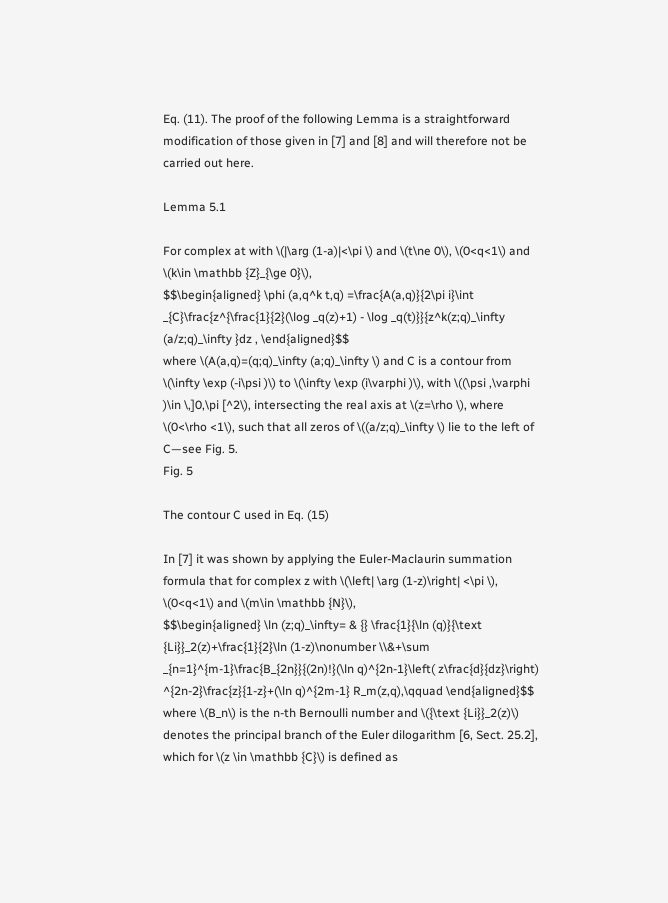Eq. (11). The proof of the following Lemma is a straightforward modification of those given in [7] and [8] and will therefore not be carried out here.

Lemma 5.1

For complex at with \(|\arg (1-a)|<\pi \) and \(t\ne 0\), \(0<q<1\) and \(k\in \mathbb {Z}_{\ge 0}\),
$$\begin{aligned} \phi (a,q^k t,q) =\frac{A(a,q)}{2\pi i}\int _{C}\frac{z^{\frac{1}{2}(\log _q(z)+1) - \log _q(t)}}{z^k(z;q)_\infty (a/z;q)_\infty }dz , \end{aligned}$$
where \(A(a,q)=(q;q)_\infty (a;q)_\infty \) and C is a contour from \(\infty \exp (-i\psi )\) to \(\infty \exp (i\varphi )\), with \((\psi ,\varphi )\in \,]0,\pi [^2\), intersecting the real axis at \(z=\rho \), where \(0<\rho <1\), such that all zeros of \((a/z;q)_\infty \) lie to the left of C—see Fig. 5.
Fig. 5

The contour C used in Eq. (15)

In [7] it was shown by applying the Euler-Maclaurin summation formula that for complex z with \(\left| \arg (1-z)\right| <\pi \), \(0<q<1\) and \(m\in \mathbb {N}\),
$$\begin{aligned} \ln (z;q)_\infty= & {} \frac{1}{\ln (q)}{\text {Li}}_2(z)+\frac{1}{2}\ln (1-z)\nonumber \\&+\sum _{n=1}^{m-1}\frac{B_{2n}}{(2n)!}(\ln q)^{2n-1}\left( z\frac{d}{dz}\right) ^{2n-2}\frac{z}{1-z}+(\ln q)^{2m-1} R_m(z,q),\qquad \end{aligned}$$
where \(B_n\) is the n-th Bernoulli number and \({\text {Li}}_2(z)\) denotes the principal branch of the Euler dilogarithm [6, Sect. 25.2], which for \(z \in \mathbb {C}\) is defined as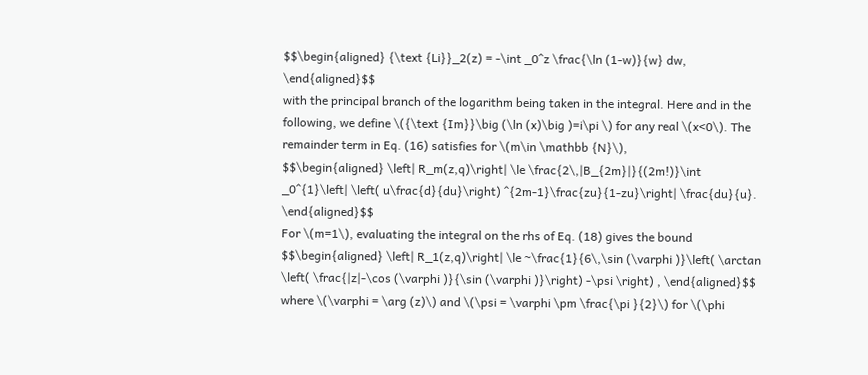$$\begin{aligned} {\text {Li}}_2(z) = -\int _0^z \frac{\ln (1-w)}{w} dw, \end{aligned}$$
with the principal branch of the logarithm being taken in the integral. Here and in the following, we define \({\text {Im}}\big (\ln (x)\big )=i\pi \) for any real \(x<0\). The remainder term in Eq. (16) satisfies for \(m\in \mathbb {N}\),
$$\begin{aligned} \left| R_m(z,q)\right| \le \frac{2\,|B_{2m}|}{(2m!)}\int _0^{1}\left| \left( u\frac{d}{du}\right) ^{2m-1}\frac{zu}{1-zu}\right| \frac{du}{u}. \end{aligned}$$
For \(m=1\), evaluating the integral on the rhs of Eq. (18) gives the bound
$$\begin{aligned} \left| R_1(z,q)\right| \le ~\frac{1}{6\,\sin (\varphi )}\left( \arctan \left( \frac{|z|-\cos (\varphi )}{\sin (\varphi )}\right) -\psi \right) , \end{aligned}$$
where \(\varphi = \arg (z)\) and \(\psi = \varphi \pm \frac{\pi }{2}\) for \(\phi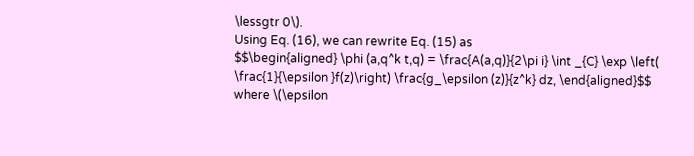\lessgtr 0\).
Using Eq. (16), we can rewrite Eq. (15) as
$$\begin{aligned} \phi (a,q^k t,q) = \frac{A(a,q)}{2\pi i} \int _{C} \exp \left( \frac{1}{\epsilon }f(z)\right) \frac{g_\epsilon (z)}{z^k} dz, \end{aligned}$$
where \(\epsilon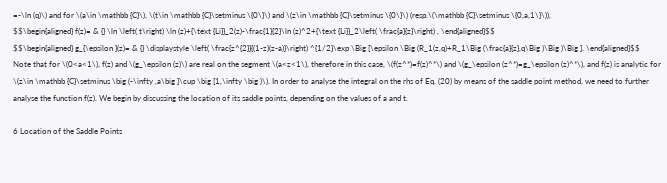=-\ln (q)\) and for \(a\in \mathbb {C}\), \(t\in \mathbb {C}\setminus \{0\}\) and \(z\in \mathbb {C}\setminus \{0\}\) (resp.\(\mathbb {C}\setminus \{0,a,1\}\)),
$$\begin{aligned} f(z)= & {} \ln \left( t\right) \ln (z)+{\text {Li}}_2(z)-\frac{1}{2}\ln (z)^2+{\text {Li}}_2\left( \frac{a}{z}\right) , \end{aligned}$$
$$\begin{aligned} g_{\epsilon }(z)= & {} \displaystyle \left( \frac{z^{2}}{(1-z)(z-a)}\right) ^{1/2}\exp \Big [\epsilon \Big (R_1(z,q)+R_1\Big (\frac{a}{z},q\Big )\Big )\Big ]. \end{aligned}$$
Note that for \(0<a<1\), f(z) and \(g_\epsilon (z)\) are real on the segment \(a<z<1\), therefore in this case, \(f(z^*)=f(z)^*\) and \(g_\epsilon (z^*)=g_\epsilon (z)^*\), and f(z) is analytic for \(z\in \mathbb {C}\setminus \big (-\infty ,a\big ]\cup \big [1,\infty \big )\). In order to analyse the integral on the rhs of Eq. (20) by means of the saddle point method, we need to further analyse the function f(z). We begin by discussing the location of its saddle points, depending on the values of a and t.

6 Location of the Saddle Points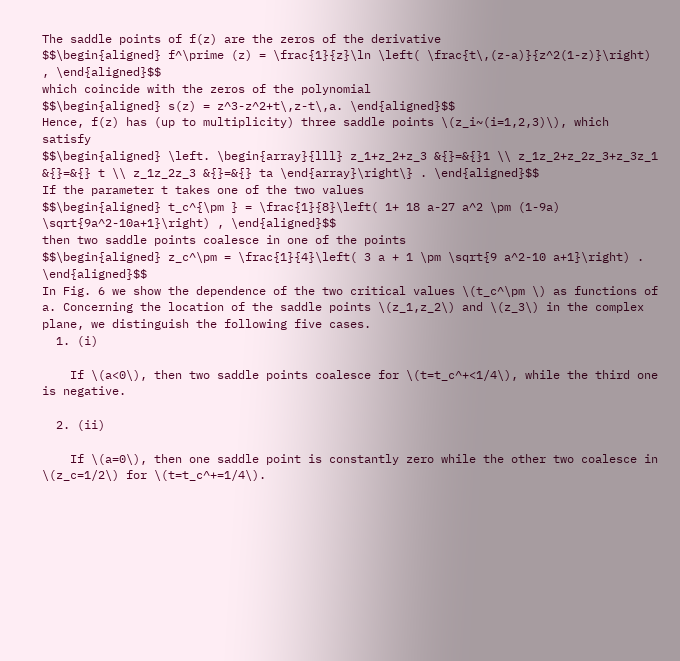The saddle points of f(z) are the zeros of the derivative
$$\begin{aligned} f^\prime (z) = \frac{1}{z}\ln \left( \frac{t\,(z-a)}{z^2(1-z)}\right) , \end{aligned}$$
which coincide with the zeros of the polynomial
$$\begin{aligned} s(z) = z^3-z^2+t\,z-t\,a. \end{aligned}$$
Hence, f(z) has (up to multiplicity) three saddle points \(z_i~(i=1,2,3)\), which satisfy
$$\begin{aligned} \left. \begin{array}{lll} z_1+z_2+z_3 &{}=&{}1 \\ z_1z_2+z_2z_3+z_3z_1 &{}=&{} t \\ z_1z_2z_3 &{}=&{} ta \end{array}\right\} . \end{aligned}$$
If the parameter t takes one of the two values
$$\begin{aligned} t_c^{\pm } = \frac{1}{8}\left( 1+ 18 a-27 a^2 \pm (1-9a) \sqrt{9a^2-10a+1}\right) , \end{aligned}$$
then two saddle points coalesce in one of the points
$$\begin{aligned} z_c^\pm = \frac{1}{4}\left( 3 a + 1 \pm \sqrt{9 a^2-10 a+1}\right) . \end{aligned}$$
In Fig. 6 we show the dependence of the two critical values \(t_c^\pm \) as functions of a. Concerning the location of the saddle points \(z_1,z_2\) and \(z_3\) in the complex plane, we distinguish the following five cases.
  1. (i)

    If \(a<0\), then two saddle points coalesce for \(t=t_c^+<1/4\), while the third one is negative.

  2. (ii)

    If \(a=0\), then one saddle point is constantly zero while the other two coalesce in \(z_c=1/2\) for \(t=t_c^+=1/4\).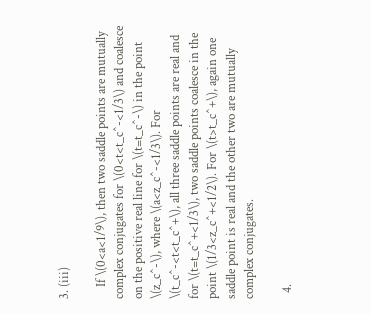3. (iii)

    If \(0<a<1/9\), then two saddle points are mutually complex conjugates for \(0<t<t_c^-<1/3\) and coalesce on the positive real line for \(t=t_c^-\) in the point \(z_c^-\), where \(a<z_c^-<1/3\). For \(t_c^-<t<t_c^+\), all three saddle points are real and for \(t=t_c^+<1/3\), two saddle points coalesce in the point \(1/3<z_c^+<1/2\). For \(t>t_c^+\), again one saddle point is real and the other two are mutually complex conjugates.

  4.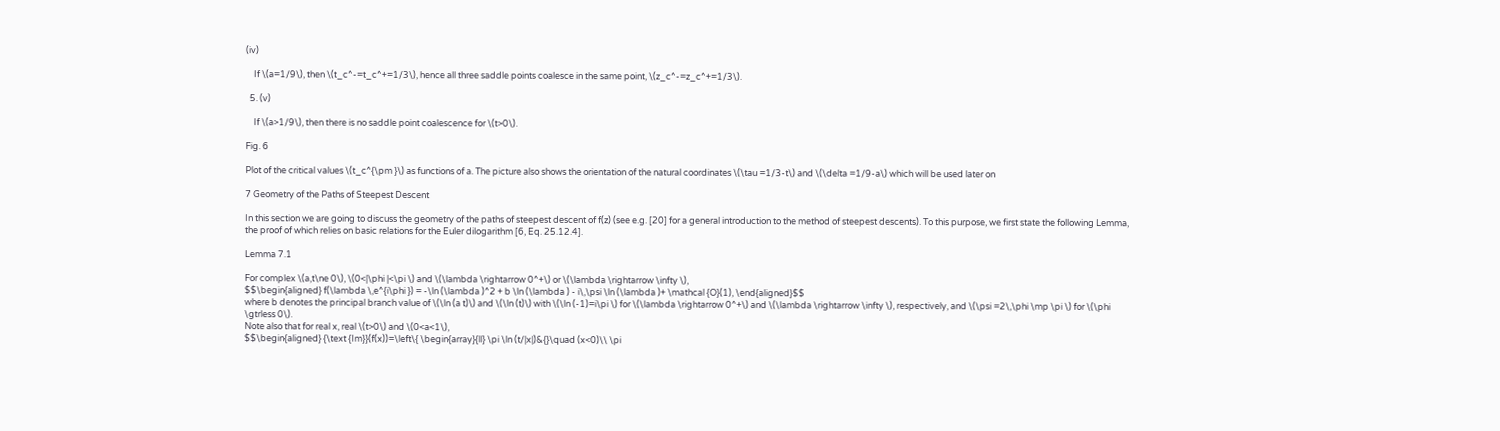(iv)

    If \(a=1/9\), then \(t_c^-=t_c^+=1/3\), hence all three saddle points coalesce in the same point, \(z_c^-=z_c^+=1/3\).

  5. (v)

    If \(a>1/9\), then there is no saddle point coalescence for \(t>0\).

Fig. 6

Plot of the critical values \(t_c^{\pm }\) as functions of a. The picture also shows the orientation of the natural coordinates \(\tau =1/3-t\) and \(\delta =1/9-a\) which will be used later on

7 Geometry of the Paths of Steepest Descent

In this section we are going to discuss the geometry of the paths of steepest descent of f(z) (see e.g. [20] for a general introduction to the method of steepest descents). To this purpose, we first state the following Lemma, the proof of which relies on basic relations for the Euler dilogarithm [6, Eq. 25.12.4].

Lemma 7.1

For complex \(a,t\ne 0\), \(0<|\phi |<\pi \) and \(\lambda \rightarrow 0^+\) or \(\lambda \rightarrow \infty \),
$$\begin{aligned} f(\lambda \,e^{i\phi }) = -\ln (\lambda )^2 + b \ln (\lambda ) - i\,\psi \ln (\lambda )+ \mathcal {O}(1), \end{aligned}$$
where b denotes the principal branch value of \(\ln (a t)\) and \(\ln (t)\) with \(\ln (-1)=i\pi \) for \(\lambda \rightarrow 0^+\) and \(\lambda \rightarrow \infty \), respectively, and \(\psi =2\,\phi \mp \pi \) for \(\phi \gtrless 0\).
Note also that for real x, real \(t>0\) and \(0<a<1\),
$$\begin{aligned} {\text {Im}}(f(x))=\left\{ \begin{array}{ll} \pi \ln (t/|x|)&{}\quad (x<0)\\ \pi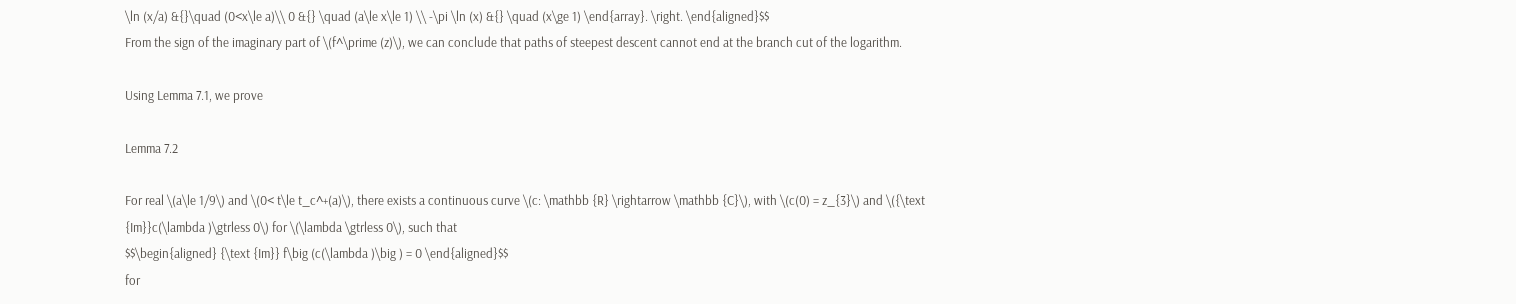\ln (x/a) &{}\quad (0<x\le a)\\ 0 &{} \quad (a\le x\le 1) \\ -\pi \ln (x) &{} \quad (x\ge 1) \end{array}. \right. \end{aligned}$$
From the sign of the imaginary part of \(f^\prime (z)\), we can conclude that paths of steepest descent cannot end at the branch cut of the logarithm.

Using Lemma 7.1, we prove

Lemma 7.2

For real \(a\le 1/9\) and \(0< t\le t_c^+(a)\), there exists a continuous curve \(c: \mathbb {R} \rightarrow \mathbb {C}\), with \(c(0) = z_{3}\) and \({\text {Im}}c(\lambda )\gtrless 0\) for \(\lambda \gtrless 0\), such that
$$\begin{aligned} {\text {Im}} f\big (c(\lambda )\big ) = 0 \end{aligned}$$
for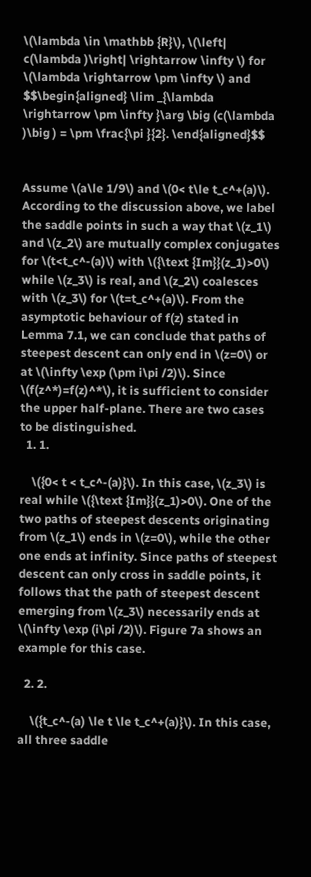\(\lambda \in \mathbb {R}\), \(\left| c(\lambda )\right| \rightarrow \infty \) for \(\lambda \rightarrow \pm \infty \) and
$$\begin{aligned} \lim _{\lambda \rightarrow \pm \infty }\arg \big (c(\lambda )\big ) = \pm \frac{\pi }{2}. \end{aligned}$$


Assume \(a\le 1/9\) and \(0< t\le t_c^+(a)\). According to the discussion above, we label the saddle points in such a way that \(z_1\) and \(z_2\) are mutually complex conjugates for \(t<t_c^-(a)\) with \({\text {Im}}(z_1)>0\) while \(z_3\) is real, and \(z_2\) coalesces with \(z_3\) for \(t=t_c^+(a)\). From the asymptotic behaviour of f(z) stated in Lemma 7.1, we can conclude that paths of steepest descent can only end in \(z=0\) or at \(\infty \exp (\pm i\pi /2)\). Since \(f(z^*)=f(z)^*\), it is sufficient to consider the upper half-plane. There are two cases to be distinguished.
  1. 1.

    \({0< t < t_c^-(a)}\). In this case, \(z_3\) is real while \({\text {Im}}(z_1)>0\). One of the two paths of steepest descents originating from \(z_1\) ends in \(z=0\), while the other one ends at infinity. Since paths of steepest descent can only cross in saddle points, it follows that the path of steepest descent emerging from \(z_3\) necessarily ends at \(\infty \exp (i\pi /2)\). Figure 7a shows an example for this case.

  2. 2.

    \({t_c^-(a) \le t \le t_c^+(a)}\). In this case, all three saddle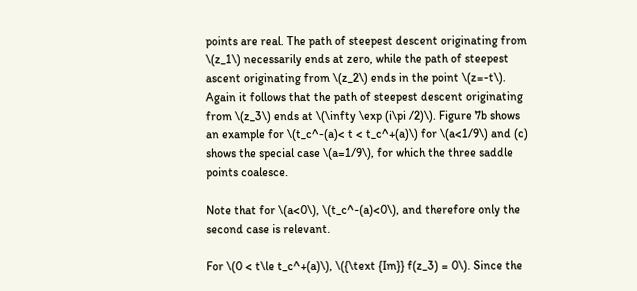points are real. The path of steepest descent originating from \(z_1\) necessarily ends at zero, while the path of steepest ascent originating from \(z_2\) ends in the point \(z=-t\). Again it follows that the path of steepest descent originating from \(z_3\) ends at \(\infty \exp (i\pi /2)\). Figure 7b shows an example for \(t_c^-(a)< t < t_c^+(a)\) for \(a<1/9\) and (c) shows the special case \(a=1/9\), for which the three saddle points coalesce.

Note that for \(a<0\), \(t_c^-(a)<0\), and therefore only the second case is relevant.

For \(0 < t\le t_c^+(a)\), \({\text {Im}} f(z_3) = 0\). Since the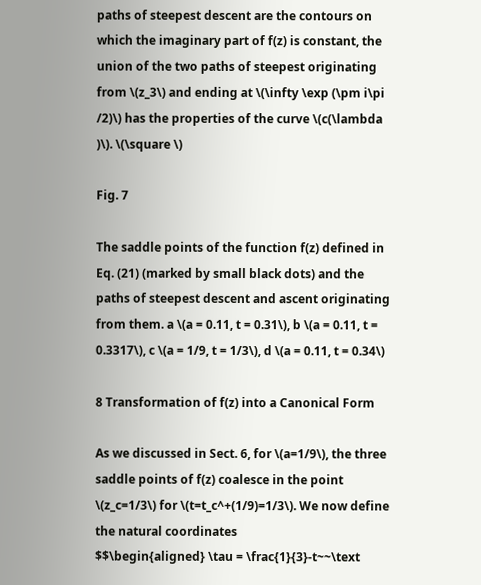paths of steepest descent are the contours on which the imaginary part of f(z) is constant, the union of the two paths of steepest originating from \(z_3\) and ending at \(\infty \exp (\pm i\pi /2)\) has the properties of the curve \(c(\lambda )\). \(\square \)

Fig. 7

The saddle points of the function f(z) defined in Eq. (21) (marked by small black dots) and the paths of steepest descent and ascent originating from them. a \(a = 0.11, t = 0.31\), b \(a = 0.11, t = 0.3317\), c \(a = 1/9, t = 1/3\), d \(a = 0.11, t = 0.34\)

8 Transformation of f(z) into a Canonical Form

As we discussed in Sect. 6, for \(a=1/9\), the three saddle points of f(z) coalesce in the point \(z_c=1/3\) for \(t=t_c^+(1/9)=1/3\). We now define the natural coordinates
$$\begin{aligned} \tau = \frac{1}{3}-t~~\text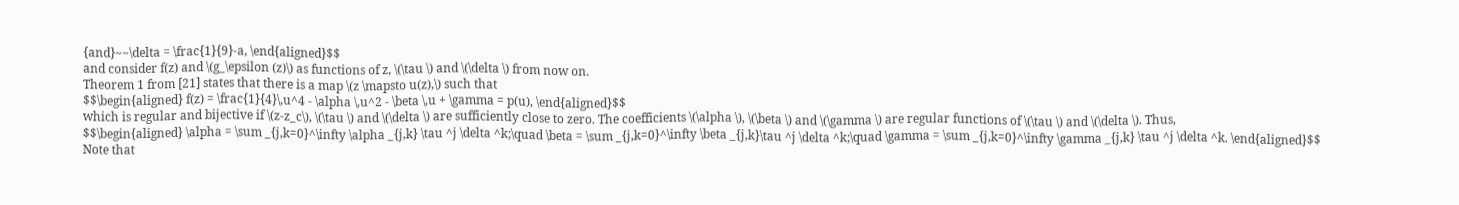{and}~~\delta = \frac{1}{9}-a, \end{aligned}$$
and consider f(z) and \(g_\epsilon (z)\) as functions of z, \(\tau \) and \(\delta \) from now on.
Theorem 1 from [21] states that there is a map \(z \mapsto u(z),\) such that
$$\begin{aligned} f(z) = \frac{1}{4}\,u^4 - \alpha \,u^2 - \beta \,u + \gamma = p(u), \end{aligned}$$
which is regular and bijective if \(z-z_c\), \(\tau \) and \(\delta \) are sufficiently close to zero. The coefficients \(\alpha \), \(\beta \) and \(\gamma \) are regular functions of \(\tau \) and \(\delta \). Thus,
$$\begin{aligned} \alpha = \sum _{j,k=0}^\infty \alpha _{j,k} \tau ^j \delta ^k;\quad \beta = \sum _{j,k=0}^\infty \beta _{j,k}\tau ^j \delta ^k;\quad \gamma = \sum _{j,k=0}^\infty \gamma _{j,k} \tau ^j \delta ^k. \end{aligned}$$
Note that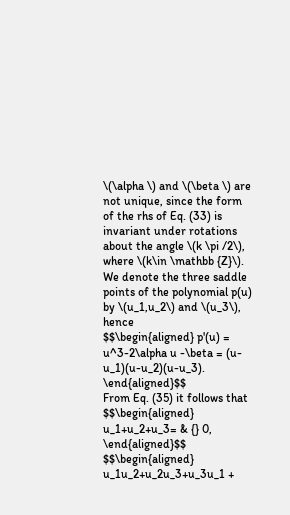\(\alpha \) and \(\beta \) are not unique, since the form of the rhs of Eq. (33) is invariant under rotations about the angle \(k \pi /2\), where \(k\in \mathbb {Z}\).
We denote the three saddle points of the polynomial p(u) by \(u_1,u_2\) and \(u_3\), hence
$$\begin{aligned} p'(u) = u^3-2\alpha u -\beta = (u-u_1)(u-u_2)(u-u_3). \end{aligned}$$
From Eq. (35) it follows that
$$\begin{aligned} u_1+u_2+u_3= & {} 0, \end{aligned}$$
$$\begin{aligned} u_1u_2+u_2u_3+u_3u_1 +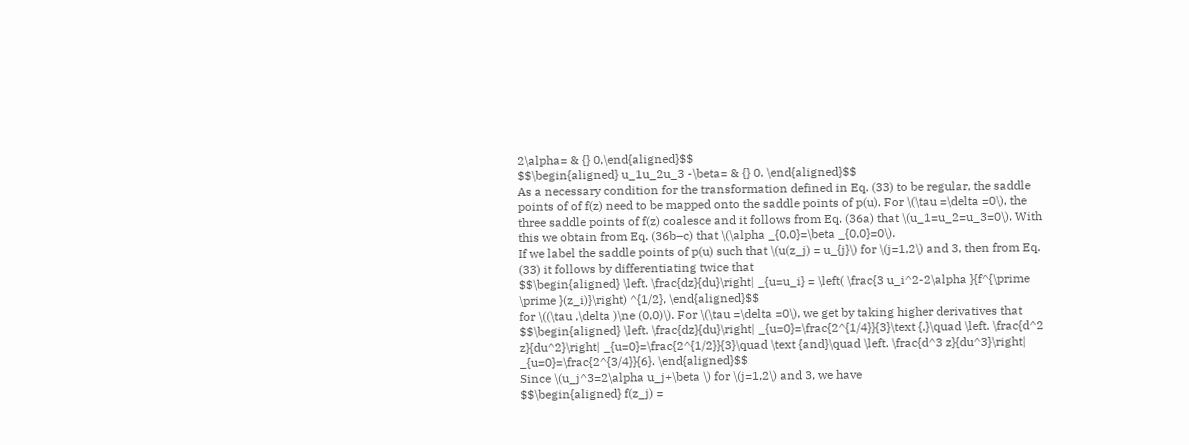2\alpha= & {} 0,\end{aligned}$$
$$\begin{aligned} u_1u_2u_3 -\beta= & {} 0. \end{aligned}$$
As a necessary condition for the transformation defined in Eq. (33) to be regular, the saddle points of of f(z) need to be mapped onto the saddle points of p(u). For \(\tau =\delta =0\), the three saddle points of f(z) coalesce and it follows from Eq. (36a) that \(u_1=u_2=u_3=0\). With this we obtain from Eq. (36b–c) that \(\alpha _{0,0}=\beta _{0,0}=0\).
If we label the saddle points of p(u) such that \(u(z_j) = u_{j}\) for \(j=1,2\) and 3, then from Eq. (33) it follows by differentiating twice that
$$\begin{aligned} \left. \frac{dz}{du}\right| _{u=u_i} = \left( \frac{3 u_i^2-2\alpha }{f^{\prime \prime }(z_i)}\right) ^{1/2}, \end{aligned}$$
for \((\tau ,\delta )\ne (0,0)\). For \(\tau =\delta =0\), we get by taking higher derivatives that
$$\begin{aligned} \left. \frac{dz}{du}\right| _{u=0}=\frac{2^{1/4}}{3}\text {,}\quad \left. \frac{d^2 z}{du^2}\right| _{u=0}=\frac{2^{1/2}}{3}\quad \text {and}\quad \left. \frac{d^3 z}{du^3}\right| _{u=0}=\frac{2^{3/4}}{6}. \end{aligned}$$
Since \(u_j^3=2\alpha u_j+\beta \) for \(j=1,2\) and 3, we have
$$\begin{aligned} f(z_j) =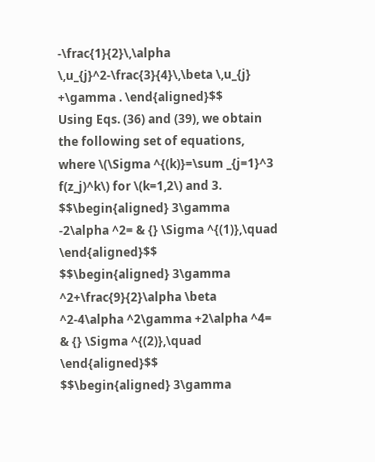-\frac{1}{2}\,\alpha \,u_{j}^2-\frac{3}{4}\,\beta \,u_{j} +\gamma . \end{aligned}$$
Using Eqs. (36) and (39), we obtain the following set of equations, where \(\Sigma ^{(k)}=\sum _{j=1}^3 f(z_j)^k\) for \(k=1,2\) and 3.
$$\begin{aligned} 3\gamma -2\alpha ^2= & {} \Sigma ^{(1)},\quad \end{aligned}$$
$$\begin{aligned} 3\gamma ^2+\frac{9}{2}\alpha \beta ^2-4\alpha ^2\gamma +2\alpha ^4= & {} \Sigma ^{(2)},\quad \end{aligned}$$
$$\begin{aligned} 3\gamma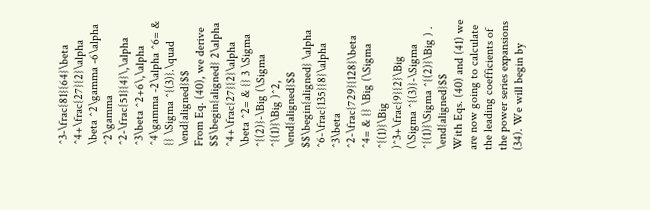^3-\frac{81}{64}\beta ^4+\frac{27}{2}\alpha \beta ^2\gamma -6\alpha ^2\gamma ^2-\frac{51}{4}\,\alpha ^3\beta ^2+6\,\alpha ^4\gamma -2\alpha ^6= & {} \Sigma ^{(3)}.\quad \end{aligned}$$
From Eq. (40), we derive
$$\begin{aligned} 2\alpha ^4+\frac{27}{2}\alpha \beta ^2= & {} 3 \Sigma ^{(2)}-\Big (\Sigma ^{(1)}\Big )^2, \end{aligned}$$
$$\begin{aligned} \alpha ^6-\frac{135}{8}\alpha ^3\beta ^2-\frac{729}{128}\beta ^4= & {} \Big (\Sigma ^{(1)}\Big )^3+\frac{9}{2}\Big (\Sigma ^{(3)}-\Sigma ^{(1)}\Sigma ^{(2)}\Big ) . \end{aligned}$$
With Eqs. (40) and (41) we are now going to calculate the leading coefficients of the power series expansions (34). We will begin by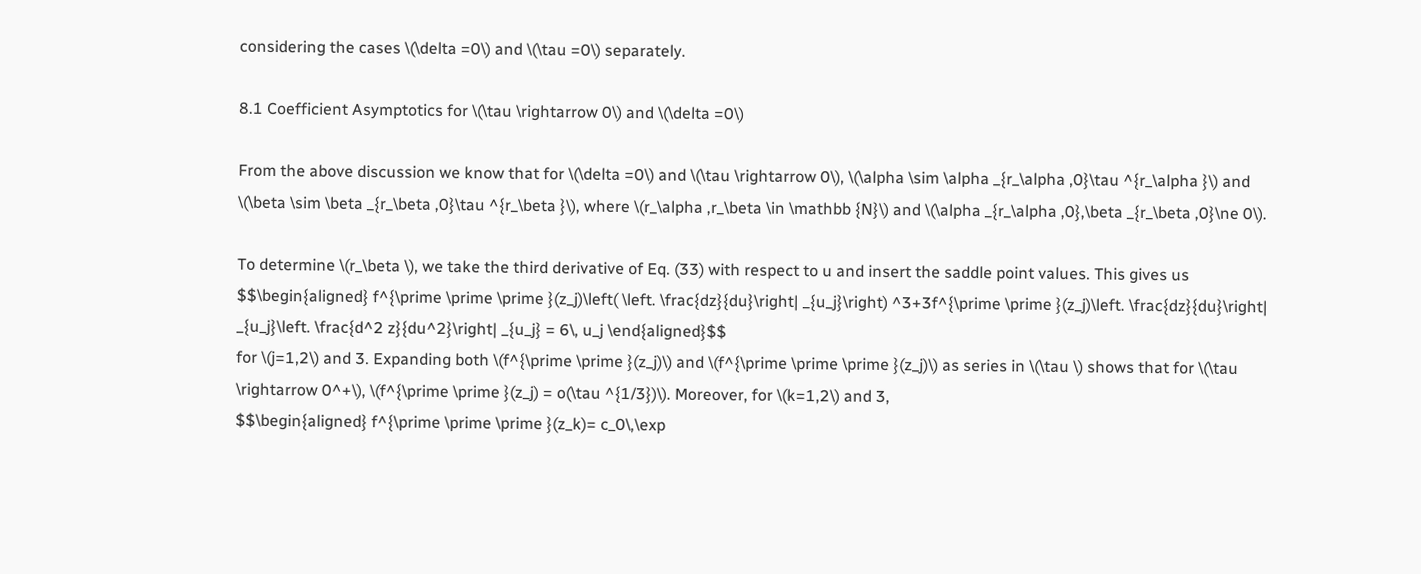considering the cases \(\delta =0\) and \(\tau =0\) separately.

8.1 Coefficient Asymptotics for \(\tau \rightarrow 0\) and \(\delta =0\)

From the above discussion we know that for \(\delta =0\) and \(\tau \rightarrow 0\), \(\alpha \sim \alpha _{r_\alpha ,0}\tau ^{r_\alpha }\) and \(\beta \sim \beta _{r_\beta ,0}\tau ^{r_\beta }\), where \(r_\alpha ,r_\beta \in \mathbb {N}\) and \(\alpha _{r_\alpha ,0},\beta _{r_\beta ,0}\ne 0\).

To determine \(r_\beta \), we take the third derivative of Eq. (33) with respect to u and insert the saddle point values. This gives us
$$\begin{aligned} f^{\prime \prime \prime }(z_j)\left( \left. \frac{dz}{du}\right| _{u_j}\right) ^3+3f^{\prime \prime }(z_j)\left. \frac{dz}{du}\right| _{u_j}\left. \frac{d^2 z}{du^2}\right| _{u_j} = 6\, u_j \end{aligned}$$
for \(j=1,2\) and 3. Expanding both \(f^{\prime \prime }(z_j)\) and \(f^{\prime \prime \prime }(z_j)\) as series in \(\tau \) shows that for \(\tau \rightarrow 0^+\), \(f^{\prime \prime }(z_j) = o(\tau ^{1/3})\). Moreover, for \(k=1,2\) and 3,
$$\begin{aligned} f^{\prime \prime \prime }(z_k)= c_0\,\exp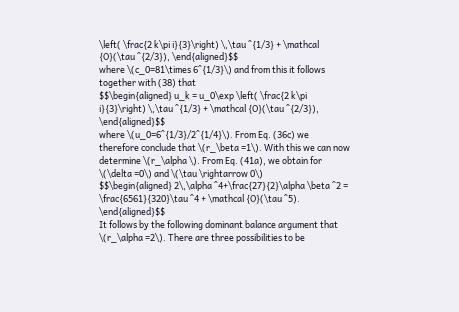\left( \frac{2 k\pi i}{3}\right) \,\tau ^{1/3} + \mathcal {O}(\tau ^{2/3}), \end{aligned}$$
where \(c_0=81\times 6^{1/3}\) and from this it follows together with (38) that
$$\begin{aligned} u_k = u_0\exp \left( \frac{2 k\pi i}{3}\right) \,\tau ^{1/3} + \mathcal {O}(\tau ^{2/3}), \end{aligned}$$
where \(u_0=6^{1/3}/2^{1/4}\). From Eq. (36c) we therefore conclude that \(r_\beta =1\). With this we can now determine \(r_\alpha \). From Eq. (41a), we obtain for \(\delta =0\) and \(\tau \rightarrow 0\)
$$\begin{aligned} 2\,\alpha ^4+\frac{27}{2}\alpha \beta ^2 = \frac{6561}{320}\tau ^4 + \mathcal {O}(\tau ^5). \end{aligned}$$
It follows by the following dominant balance argument that \(r_\alpha =2\). There are three possibilities to be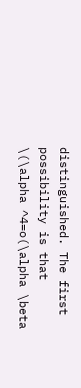distinguished. The first possibility is that \(\alpha ^4=o(\alpha \beta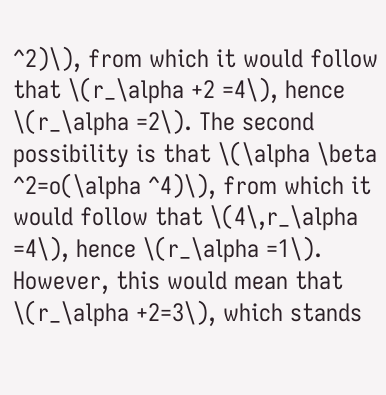^2)\), from which it would follow that \(r_\alpha +2 =4\), hence \(r_\alpha =2\). The second possibility is that \(\alpha \beta ^2=o(\alpha ^4)\), from which it would follow that \(4\,r_\alpha =4\), hence \(r_\alpha =1\). However, this would mean that \(r_\alpha +2=3\), which stands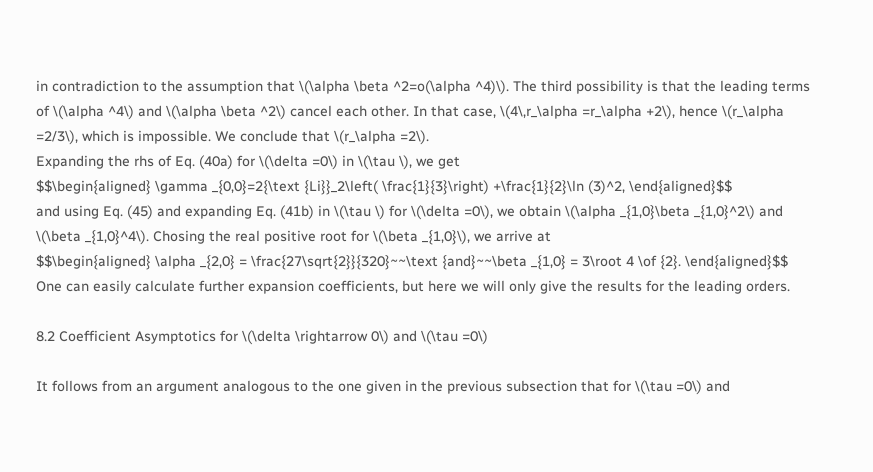in contradiction to the assumption that \(\alpha \beta ^2=o(\alpha ^4)\). The third possibility is that the leading terms of \(\alpha ^4\) and \(\alpha \beta ^2\) cancel each other. In that case, \(4\,r_\alpha =r_\alpha +2\), hence \(r_\alpha =2/3\), which is impossible. We conclude that \(r_\alpha =2\).
Expanding the rhs of Eq. (40a) for \(\delta =0\) in \(\tau \), we get
$$\begin{aligned} \gamma _{0,0}=2{\text {Li}}_2\left( \frac{1}{3}\right) +\frac{1}{2}\ln (3)^2, \end{aligned}$$
and using Eq. (45) and expanding Eq. (41b) in \(\tau \) for \(\delta =0\), we obtain \(\alpha _{1,0}\beta _{1,0}^2\) and \(\beta _{1,0}^4\). Chosing the real positive root for \(\beta _{1,0}\), we arrive at
$$\begin{aligned} \alpha _{2,0} = \frac{27\sqrt{2}}{320}~~\text {and}~~\beta _{1,0} = 3\root 4 \of {2}. \end{aligned}$$
One can easily calculate further expansion coefficients, but here we will only give the results for the leading orders.

8.2 Coefficient Asymptotics for \(\delta \rightarrow 0\) and \(\tau =0\)

It follows from an argument analogous to the one given in the previous subsection that for \(\tau =0\) and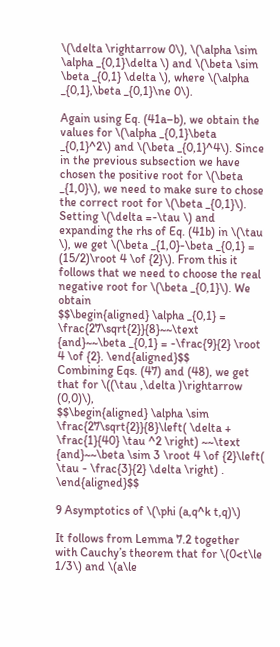\(\delta \rightarrow 0\), \(\alpha \sim \alpha _{0,1}\delta \) and \(\beta \sim \beta _{0,1} \delta \), where \(\alpha _{0,1},\beta _{0,1}\ne 0\).

Again using Eq. (41a–b), we obtain the values for \(\alpha _{0,1}\beta _{0,1}^2\) and \(\beta _{0,1}^4\). Since in the previous subsection we have chosen the positive root for \(\beta _{1,0}\), we need to make sure to chose the correct root for \(\beta _{0,1}\). Setting \(\delta =-\tau \) and expanding the rhs of Eq. (41b) in \(\tau \), we get \(\beta _{1,0}-\beta _{0,1} = (15/2)\root 4 \of {2}\). From this it follows that we need to choose the real negative root for \(\beta _{0,1}\). We obtain
$$\begin{aligned} \alpha _{0,1} = \frac{27\sqrt{2}}{8}~~\text {and}~~\beta _{0,1} = -\frac{9}{2} \root 4 \of {2}. \end{aligned}$$
Combining Eqs. (47) and (48), we get that for \((\tau ,\delta )\rightarrow (0,0)\),
$$\begin{aligned} \alpha \sim \frac{27\sqrt{2}}{8}\left( \delta + \frac{1}{40} \tau ^2 \right) ~~\text {and}~~\beta \sim 3 \root 4 \of {2}\left( \tau - \frac{3}{2} \delta \right) . \end{aligned}$$

9 Asymptotics of \(\phi (a,q^k t,q)\)

It follows from Lemma 7.2 together with Cauchy’s theorem that for \(0<t\le 1/3\) and \(a\le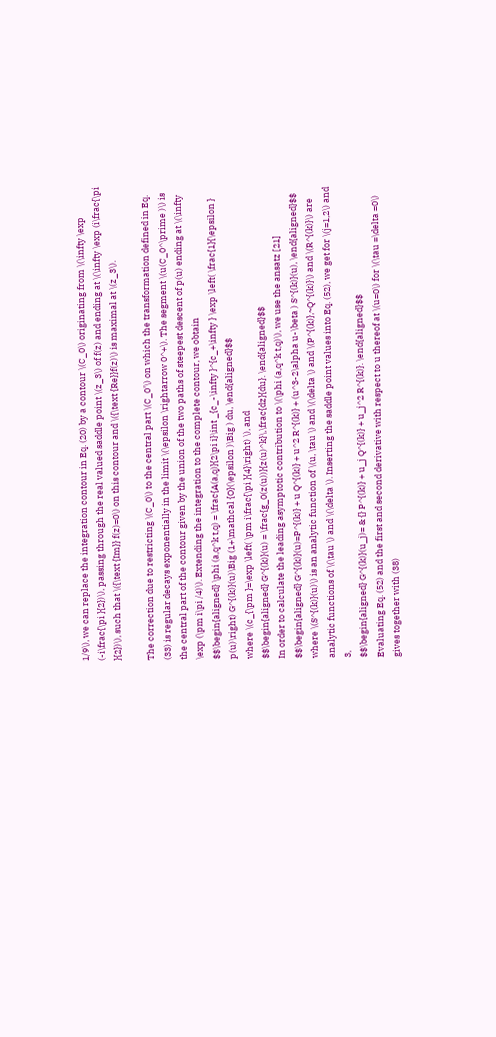1/9\), we can replace the integration contour in Eq. (20) by a contour \(C_0\) originating from \(\infty \exp (-i\frac{\pi }{2})\), passing through the real valued saddle point \(z_3\) of f(z) and ending at \(\infty \exp (i\frac{\pi }{2})\), such that \({\text {Im}} f(z)=0\) on this contour and \({\text {Re}}f(z)\) is maximal at \(z_3\).

The correction due to restricting \(C_0\) to the central part \(C_0'\) on which the transformation defined in Eq. (33) is regular decays exponentially in the limit \(\epsilon \rightarrow 0^+\). The segment \(u(C_0^\prime )\) is the central part of the contour given by the union of the two paths of steepest descent of p(u) ending at \(\infty \exp (\pm i\pi /4)\). Extending the integration to the complete contour, we obtain
$$\begin{aligned} \phi (a,q^k t,q) = \frac{A(a,q)}{2\pi i}\int _{c_-\infty }^{c_+\infty } \exp \left( \frac{1}{\epsilon } p(u)\right) G^{(k)}(u)\Big (1+\mathcal {O}(\epsilon )\Big ) du, \end{aligned}$$
where \(c_{\pm }=\exp \left( \pm i\frac{\pi }{4}\right) \), and
$$\begin{aligned} G^{(k)}(u) = \frac{g_0(z(u))}{z(u)^k}\,\frac{dz}{du}. \end{aligned}$$
In order to calculate the leading asymptotic contribution to \(\phi (a,q^k t,q)\), we use the ansatz [21]
$$\begin{aligned} G^{(k)}(u)=P^{(k)} + u Q^{(k)} + u^2 R^{(k)} + (u^3-2\alpha u-\beta ) S^{(k)}(u), \end{aligned}$$
where \(S^{(k)}(u)\) is an analytic function of \(u, \tau \) and \(\delta \) and \(P^{(k)},~Q^{(k)}\) and \(R^{(k)}\) are analytic functions of \(\tau \) and \(\delta \). Inserting the saddle point values into Eq. (52), we get for \(j=1,2\) and 3,
$$\begin{aligned} G^{(k)}(u_j)= & {} P^{(k)} + u_j Q^{(k)} + u_j^2 R^{(k)}. \end{aligned}$$
Evaluating Eq. (52) and the first and second derivative with respect to u thereof at \(u=0\) for \(\tau =\delta =0\) gives together with (38)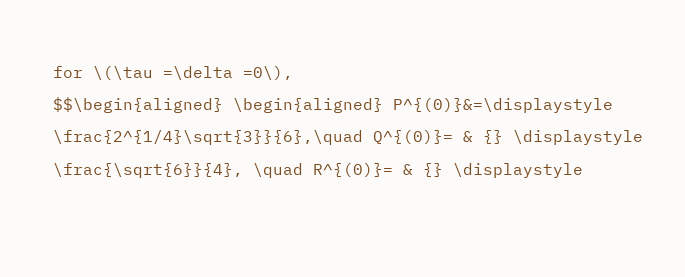for \(\tau =\delta =0\),
$$\begin{aligned} \begin{aligned} P^{(0)}&=\displaystyle \frac{2^{1/4}\sqrt{3}}{6},\quad Q^{(0)}= & {} \displaystyle \frac{\sqrt{6}}{4}, \quad R^{(0)}= & {} \displaystyle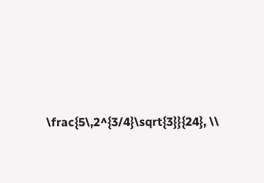\frac{5\,2^{3/4}\sqrt{3}}{24}, \\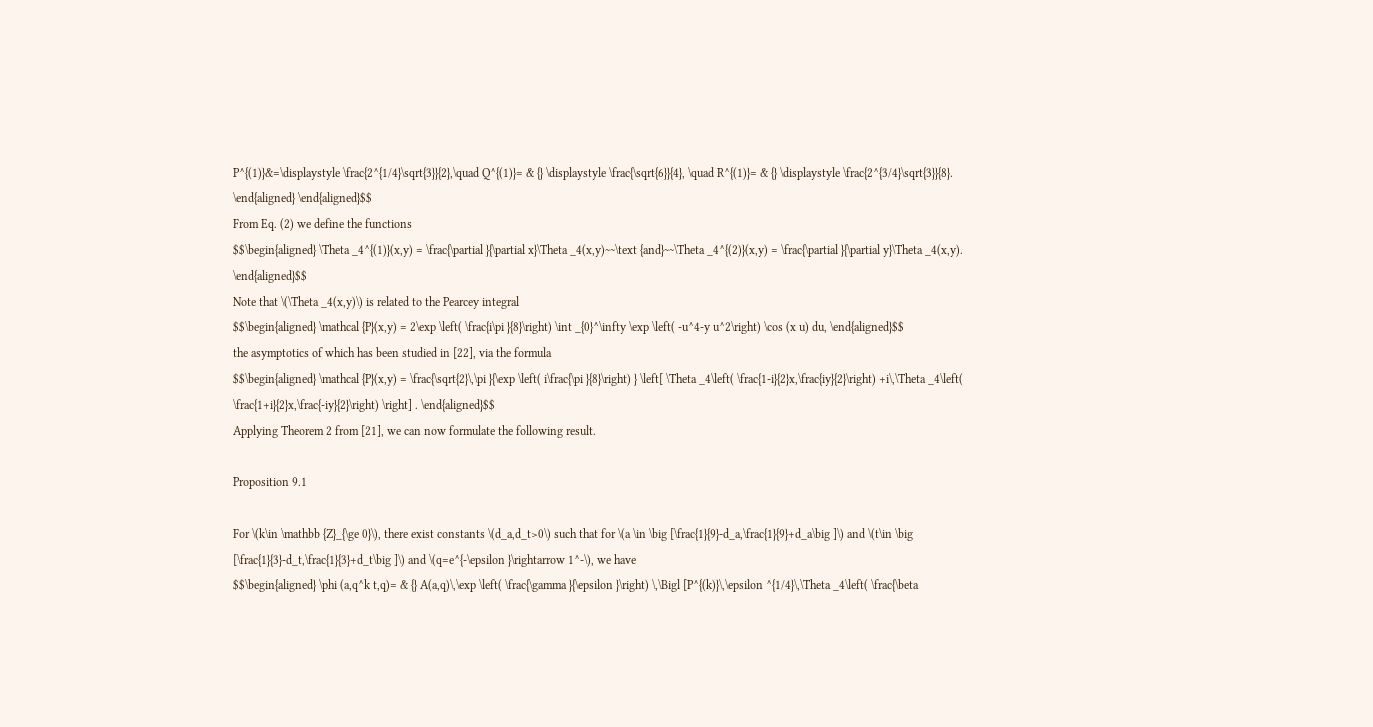P^{(1)}&=\displaystyle \frac{2^{1/4}\sqrt{3}}{2},\quad Q^{(1)}= & {} \displaystyle \frac{\sqrt{6}}{4}, \quad R^{(1)}= & {} \displaystyle \frac{2^{3/4}\sqrt{3}}{8}. \end{aligned} \end{aligned}$$
From Eq. (2) we define the functions
$$\begin{aligned} \Theta _4^{(1)}(x,y) = \frac{\partial }{\partial x}\Theta _4(x,y)~~\text {and}~~\Theta _4^{(2)}(x,y) = \frac{\partial }{\partial y}\Theta _4(x,y). \end{aligned}$$
Note that \(\Theta _4(x,y)\) is related to the Pearcey integral
$$\begin{aligned} \mathcal {P}(x,y) = 2\exp \left( \frac{i\pi }{8}\right) \int _{0}^\infty \exp \left( -u^4-y u^2\right) \cos (x u) du, \end{aligned}$$
the asymptotics of which has been studied in [22], via the formula
$$\begin{aligned} \mathcal {P}(x,y) = \frac{\sqrt{2}\,\pi }{\exp \left( i\frac{\pi }{8}\right) } \left[ \Theta _4\left( \frac{1-i}{2}x,\frac{iy}{2}\right) +i\,\Theta _4\left( \frac{1+i}{2}x,\frac{-iy}{2}\right) \right] . \end{aligned}$$
Applying Theorem 2 from [21], we can now formulate the following result.

Proposition 9.1

For \(k\in \mathbb {Z}_{\ge 0}\), there exist constants \(d_a,d_t>0\) such that for \(a \in \big [\frac{1}{9}-d_a,\frac{1}{9}+d_a\big ]\) and \(t\in \big [\frac{1}{3}-d_t,\frac{1}{3}+d_t\big ]\) and \(q=e^{-\epsilon }\rightarrow 1^-\), we have
$$\begin{aligned} \phi (a,q^k t,q)= & {} A(a,q)\,\exp \left( \frac{\gamma }{\epsilon }\right) \,\Bigl [P^{(k)}\,\epsilon ^{1/4}\,\Theta _4\left( \frac{\beta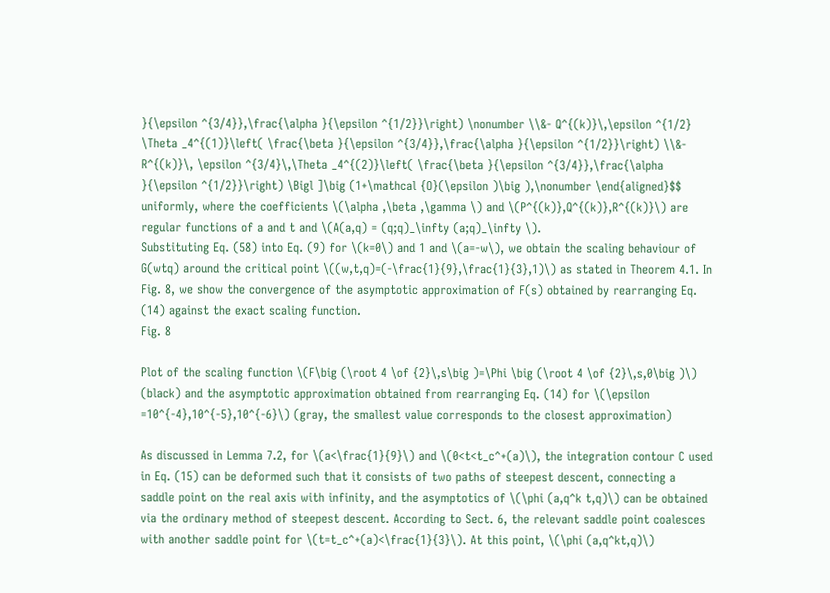}{\epsilon ^{3/4}},\frac{\alpha }{\epsilon ^{1/2}}\right) \nonumber \\&- Q^{(k)}\,\epsilon ^{1/2} \Theta _4^{(1)}\left( \frac{\beta }{\epsilon ^{3/4}},\frac{\alpha }{\epsilon ^{1/2}}\right) \\&- R^{(k)}\, \epsilon ^{3/4}\,\Theta _4^{(2)}\left( \frac{\beta }{\epsilon ^{3/4}},\frac{\alpha }{\epsilon ^{1/2}}\right) \Bigl ]\big (1+\mathcal {O}(\epsilon )\big ),\nonumber \end{aligned}$$
uniformly, where the coefficients \(\alpha ,\beta ,\gamma \) and \(P^{(k)},Q^{(k)},R^{(k)}\) are regular functions of a and t and \(A(a,q) = (q;q)_\infty (a;q)_\infty \).
Substituting Eq. (58) into Eq. (9) for \(k=0\) and 1 and \(a=-w\), we obtain the scaling behaviour of G(wtq) around the critical point \((w,t,q)=(-\frac{1}{9},\frac{1}{3},1)\) as stated in Theorem 4.1. In Fig. 8, we show the convergence of the asymptotic approximation of F(s) obtained by rearranging Eq. (14) against the exact scaling function.
Fig. 8

Plot of the scaling function \(F\big (\root 4 \of {2}\,s\big )=\Phi \big (\root 4 \of {2}\,s,0\big )\) (black) and the asymptotic approximation obtained from rearranging Eq. (14) for \(\epsilon =10^{-4},10^{-5},10^{-6}\) (gray, the smallest value corresponds to the closest approximation)

As discussed in Lemma 7.2, for \(a<\frac{1}{9}\) and \(0<t<t_c^+(a)\), the integration contour C used in Eq. (15) can be deformed such that it consists of two paths of steepest descent, connecting a saddle point on the real axis with infinity, and the asymptotics of \(\phi (a,q^k t,q)\) can be obtained via the ordinary method of steepest descent. According to Sect. 6, the relevant saddle point coalesces with another saddle point for \(t=t_c^+(a)<\frac{1}{3}\). At this point, \(\phi (a,q^kt,q)\)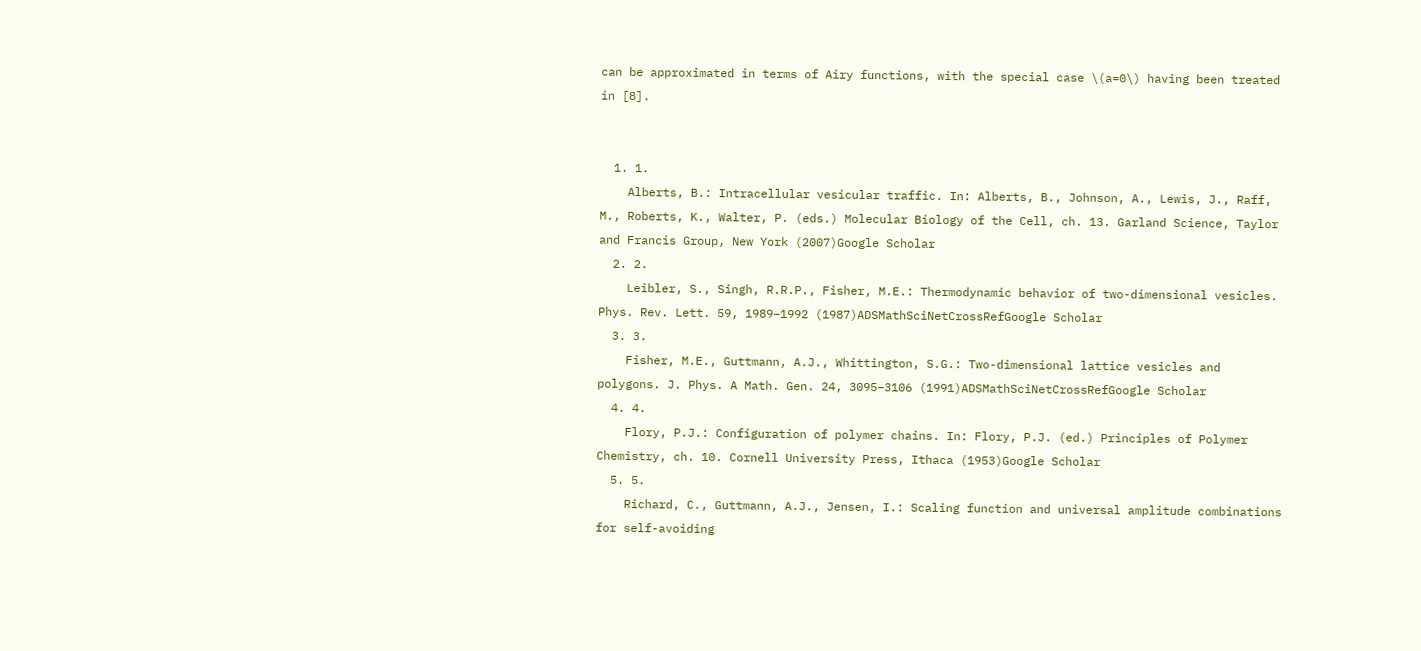can be approximated in terms of Airy functions, with the special case \(a=0\) having been treated in [8].


  1. 1.
    Alberts, B.: Intracellular vesicular traffic. In: Alberts, B., Johnson, A., Lewis, J., Raff, M., Roberts, K., Walter, P. (eds.) Molecular Biology of the Cell, ch. 13. Garland Science, Taylor and Francis Group, New York (2007)Google Scholar
  2. 2.
    Leibler, S., Singh, R.R.P., Fisher, M.E.: Thermodynamic behavior of two-dimensional vesicles. Phys. Rev. Lett. 59, 1989–1992 (1987)ADSMathSciNetCrossRefGoogle Scholar
  3. 3.
    Fisher, M.E., Guttmann, A.J., Whittington, S.G.: Two-dimensional lattice vesicles and polygons. J. Phys. A Math. Gen. 24, 3095–3106 (1991)ADSMathSciNetCrossRefGoogle Scholar
  4. 4.
    Flory, P.J.: Configuration of polymer chains. In: Flory, P.J. (ed.) Principles of Polymer Chemistry, ch. 10. Cornell University Press, Ithaca (1953)Google Scholar
  5. 5.
    Richard, C., Guttmann, A.J., Jensen, I.: Scaling function and universal amplitude combinations for self-avoiding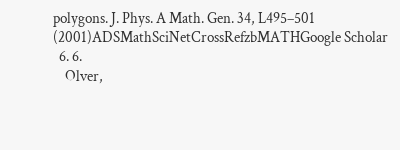polygons. J. Phys. A Math. Gen. 34, L495–501 (2001)ADSMathSciNetCrossRefzbMATHGoogle Scholar
  6. 6.
    Olver,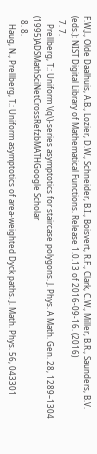F.W.J., Olde Daalhuis, A.B., Lozier, D.W., Schneider, B.I., Boisvert, R.F., Clark, C.W., Miller, B.R., Saunders, B.V. (eds.): NIST Digital Library of Mathematical Functions. Release 1.0.13 of 2016-09-16. (2016)
  7. 7.
    Prellberg, T.: Uniform \(q\)-series asymptotics for staircase polygons. J. Phys. A Math. Gen. 28, 1289–1304 (1995)ADSMathSciNetCrossRefzbMATHGoogle Scholar
  8. 8.
    Haug, N., Prellberg, T.: Uniform asymptotics of area-weighted Dyck paths. J. Math. Phys. 56, 043301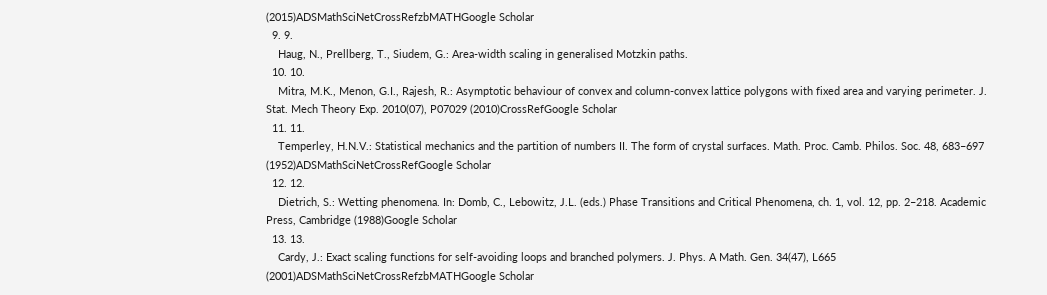(2015)ADSMathSciNetCrossRefzbMATHGoogle Scholar
  9. 9.
    Haug, N., Prellberg, T., Siudem, G.: Area-width scaling in generalised Motzkin paths.
  10. 10.
    Mitra, M.K., Menon, G.I., Rajesh, R.: Asymptotic behaviour of convex and column-convex lattice polygons with fixed area and varying perimeter. J. Stat. Mech Theory Exp. 2010(07), P07029 (2010)CrossRefGoogle Scholar
  11. 11.
    Temperley, H.N.V.: Statistical mechanics and the partition of numbers II. The form of crystal surfaces. Math. Proc. Camb. Philos. Soc. 48, 683–697 (1952)ADSMathSciNetCrossRefGoogle Scholar
  12. 12.
    Dietrich, S.: Wetting phenomena. In: Domb, C., Lebowitz, J.L. (eds.) Phase Transitions and Critical Phenomena, ch. 1, vol. 12, pp. 2–218. Academic Press, Cambridge (1988)Google Scholar
  13. 13.
    Cardy, J.: Exact scaling functions for self-avoiding loops and branched polymers. J. Phys. A Math. Gen. 34(47), L665 (2001)ADSMathSciNetCrossRefzbMATHGoogle Scholar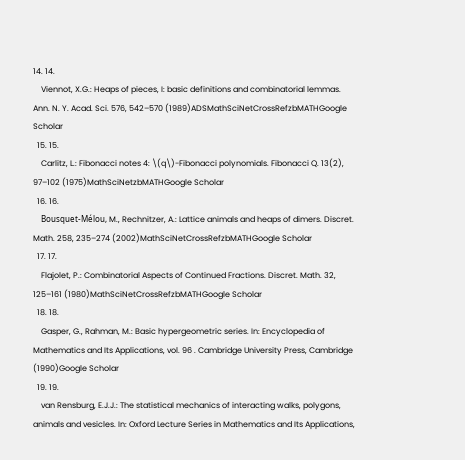14. 14.
    Viennot, X.G.: Heaps of pieces, I: basic definitions and combinatorial lemmas. Ann. N. Y. Acad. Sci. 576, 542–570 (1989)ADSMathSciNetCrossRefzbMATHGoogle Scholar
  15. 15.
    Carlitz, L.: Fibonacci notes 4: \(q\)-Fibonacci polynomials. Fibonacci Q. 13(2), 97–102 (1975)MathSciNetzbMATHGoogle Scholar
  16. 16.
    Bousquet-Mélou, M., Rechnitzer, A.: Lattice animals and heaps of dimers. Discret. Math. 258, 235–274 (2002)MathSciNetCrossRefzbMATHGoogle Scholar
  17. 17.
    Flajolet, P.: Combinatorial Aspects of Continued Fractions. Discret. Math. 32, 125–161 (1980)MathSciNetCrossRefzbMATHGoogle Scholar
  18. 18.
    Gasper, G., Rahman, M.: Basic hypergeometric series. In: Encyclopedia of Mathematics and Its Applications, vol. 96 . Cambridge University Press, Cambridge (1990)Google Scholar
  19. 19.
    van Rensburg, E.J.J.: The statistical mechanics of interacting walks, polygons, animals and vesicles. In: Oxford Lecture Series in Mathematics and Its Applications,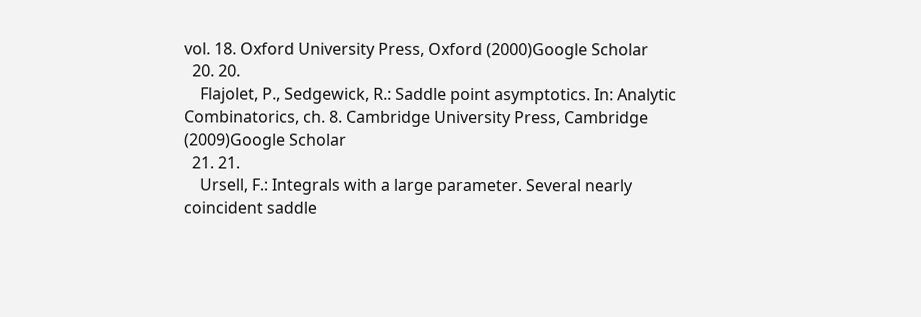vol. 18. Oxford University Press, Oxford (2000)Google Scholar
  20. 20.
    Flajolet, P., Sedgewick, R.: Saddle point asymptotics. In: Analytic Combinatorics, ch. 8. Cambridge University Press, Cambridge (2009)Google Scholar
  21. 21.
    Ursell, F.: Integrals with a large parameter. Several nearly coincident saddle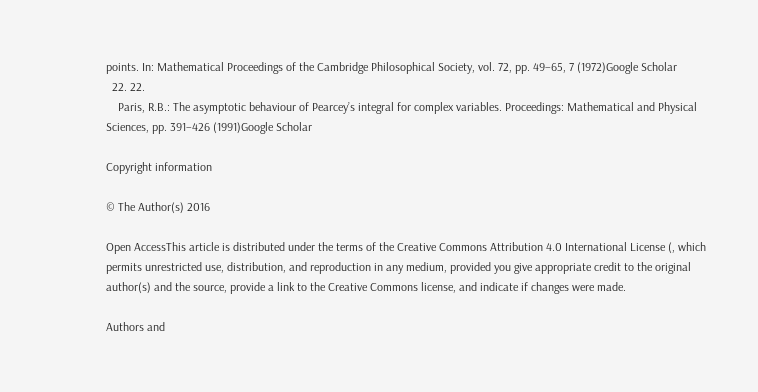points. In: Mathematical Proceedings of the Cambridge Philosophical Society, vol. 72, pp. 49–65, 7 (1972)Google Scholar
  22. 22.
    Paris, R.B.: The asymptotic behaviour of Pearcey’s integral for complex variables. Proceedings: Mathematical and Physical Sciences, pp. 391–426 (1991)Google Scholar

Copyright information

© The Author(s) 2016

Open AccessThis article is distributed under the terms of the Creative Commons Attribution 4.0 International License (, which permits unrestricted use, distribution, and reproduction in any medium, provided you give appropriate credit to the original author(s) and the source, provide a link to the Creative Commons license, and indicate if changes were made.

Authors and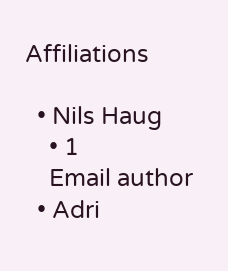Affiliations

  • Nils Haug
    • 1
    Email author
  • Adri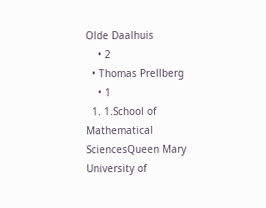Olde Daalhuis
    • 2
  • Thomas Prellberg
    • 1
  1. 1.School of Mathematical SciencesQueen Mary University of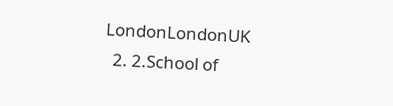LondonLondonUK
  2. 2.School of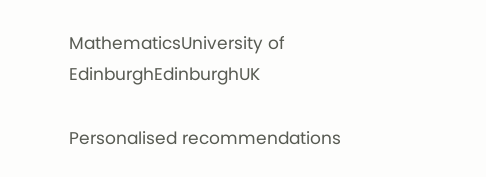MathematicsUniversity of EdinburghEdinburghUK

Personalised recommendations